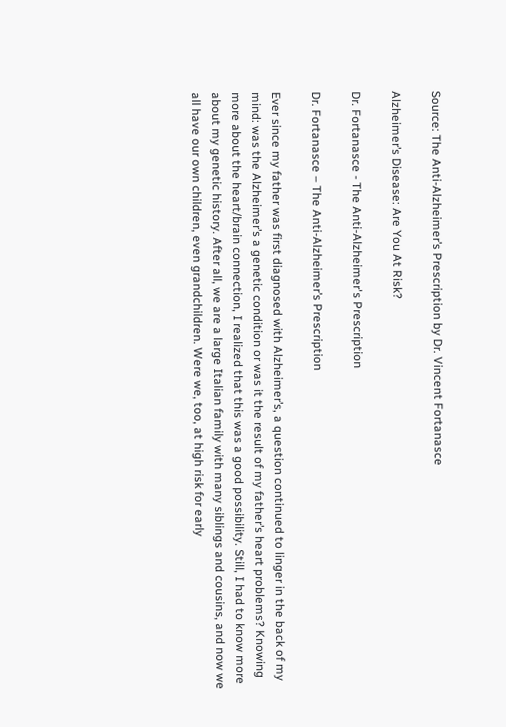Source: The Anti-Alzheimer’s Prescription by Dr. Vincent Fortanasce

Alzheimer’s Disease: Are You At Risk?

Dr. Fortanasce - The Anti-Alzheimer's Prescription

Dr. Fortanasce – The Anti-Alzheimer’s Prescription

Ever since my father was first diagnosed with Alzheimer’s, a question continued to linger in the back of my mind: was the Alzheimer’s a genetic condition or was it the result of my father’s heart problems? Knowing more about the heart/brain connection, I realized that this was a good possibility. Still, I had to know more about my genetic history. After all, we are a large Italian family with many siblings and cousins, and now we all have our own children, even grandchildren. Were we, too, at high risk for early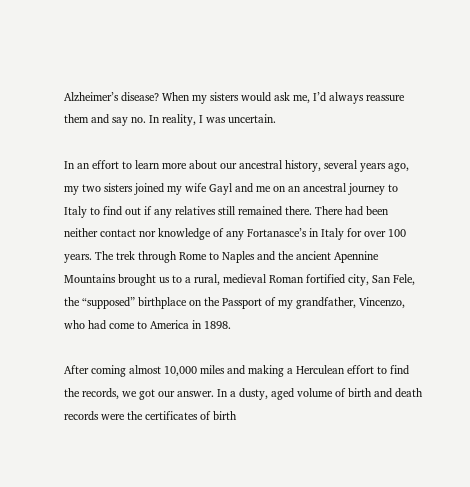Alzheimer’s disease? When my sisters would ask me, I’d always reassure them and say no. In reality, I was uncertain.

In an effort to learn more about our ancestral history, several years ago, my two sisters joined my wife Gayl and me on an ancestral journey to Italy to find out if any relatives still remained there. There had been neither contact nor knowledge of any Fortanasce’s in Italy for over 100 years. The trek through Rome to Naples and the ancient Apennine Mountains brought us to a rural, medieval Roman fortified city, San Fele, the “supposed” birthplace on the Passport of my grandfather, Vincenzo, who had come to America in 1898.

After coming almost 10,000 miles and making a Herculean effort to find the records, we got our answer. In a dusty, aged volume of birth and death records were the certificates of birth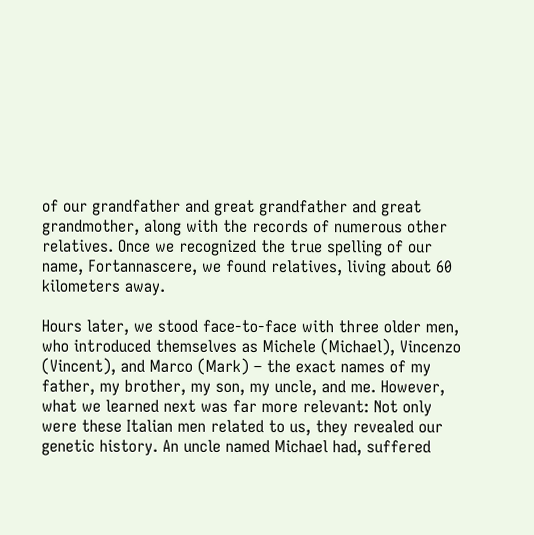of our grandfather and great grandfather and great grandmother, along with the records of numerous other relatives. Once we recognized the true spelling of our name, Fortannascere, we found relatives, living about 60 kilometers away.

Hours later, we stood face-to-face with three older men, who introduced themselves as Michele (Michael), Vincenzo (Vincent), and Marco (Mark) – the exact names of my father, my brother, my son, my uncle, and me. However, what we learned next was far more relevant: Not only were these Italian men related to us, they revealed our genetic history. An uncle named Michael had, suffered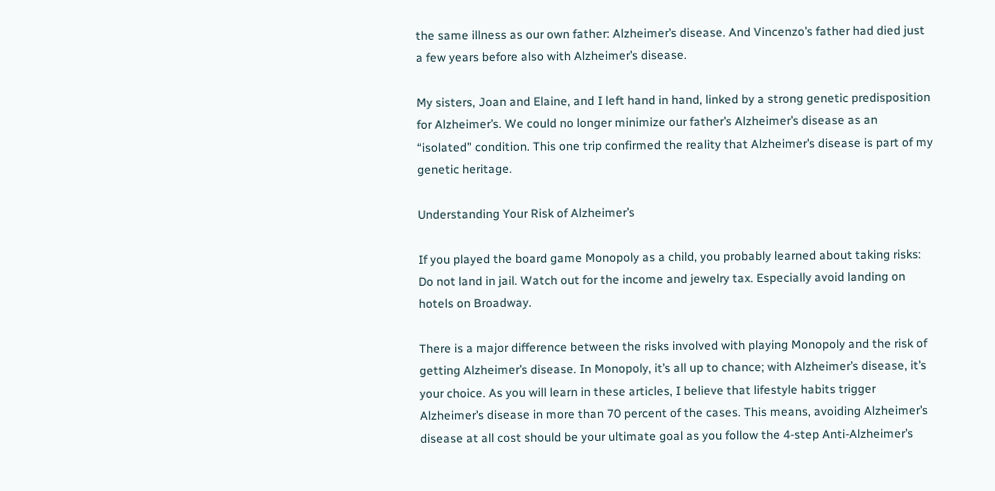the same illness as our own father: Alzheimer’s disease. And Vincenzo’s father had died just a few years before also with Alzheimer’s disease.

My sisters, Joan and Elaine, and I left hand in hand, linked by a strong genetic predisposition for Alzheimer’s. We could no longer minimize our father’s Alzheimer’s disease as an “isolated” condition. This one trip confirmed the reality that Alzheimer’s disease is part of my genetic heritage.

Understanding Your Risk of Alzheimer’s

If you played the board game Monopoly as a child, you probably learned about taking risks: Do not land in jail. Watch out for the income and jewelry tax. Especially avoid landing on hotels on Broadway.

There is a major difference between the risks involved with playing Monopoly and the risk of getting Alzheimer’s disease. In Monopoly, it’s all up to chance; with Alzheimer’s disease, it’s your choice. As you will learn in these articles, I believe that lifestyle habits trigger Alzheimer’s disease in more than 70 percent of the cases. This means, avoiding Alzheimer’s disease at all cost should be your ultimate goal as you follow the 4-step Anti-Alzheimer’s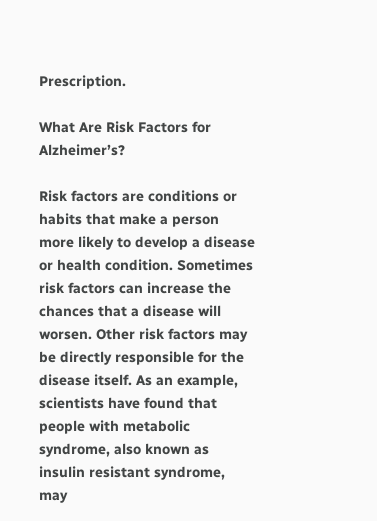Prescription.

What Are Risk Factors for Alzheimer’s?

Risk factors are conditions or habits that make a person more likely to develop a disease or health condition. Sometimes risk factors can increase the chances that a disease will worsen. Other risk factors may be directly responsible for the disease itself. As an example, scientists have found that people with metabolic syndrome, also known as insulin resistant syndrome, may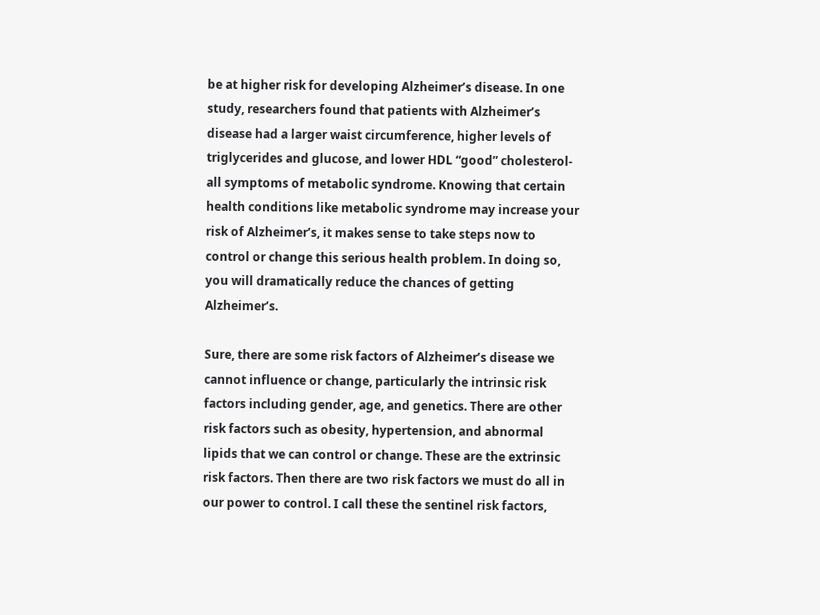be at higher risk for developing Alzheimer’s disease. In one study, researchers found that patients with Alzheimer’s disease had a larger waist circumference, higher levels of triglycerides and glucose, and lower HDL “good” cholesterol-all symptoms of metabolic syndrome. Knowing that certain health conditions like metabolic syndrome may increase your risk of Alzheimer’s, it makes sense to take steps now to control or change this serious health problem. In doing so, you will dramatically reduce the chances of getting Alzheimer’s.

Sure, there are some risk factors of Alzheimer’s disease we cannot influence or change, particularly the intrinsic risk factors including gender, age, and genetics. There are other risk factors such as obesity, hypertension, and abnormal lipids that we can control or change. These are the extrinsic risk factors. Then there are two risk factors we must do all in our power to control. I call these the sentinel risk factors,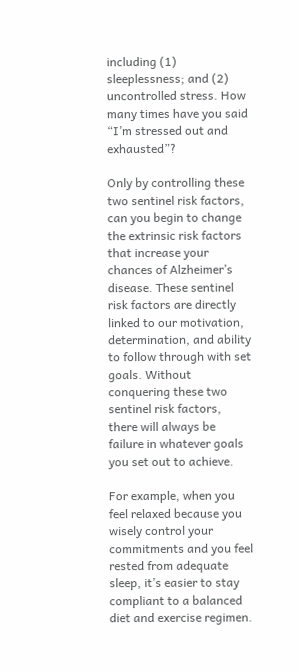including (1) sleeplessness; and (2) uncontrolled stress. How many times have you said “I’m stressed out and exhausted”?

Only by controlling these two sentinel risk factors, can you begin to change the extrinsic risk factors that increase your chances of Alzheimer’s disease. These sentinel risk factors are directly linked to our motivation, determination, and ability to follow through with set goals. Without conquering these two sentinel risk factors, there will always be failure in whatever goals you set out to achieve.

For example, when you feel relaxed because you wisely control your commitments and you feel rested from adequate sleep, it’s easier to stay compliant to a balanced diet and exercise regimen.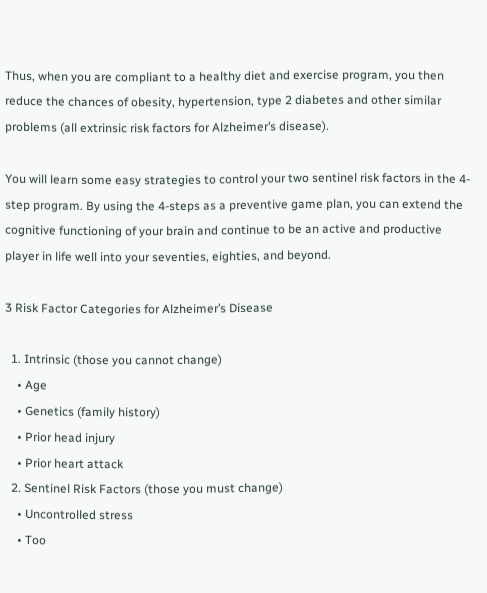Thus, when you are compliant to a healthy diet and exercise program, you then reduce the chances of obesity, hypertension, type 2 diabetes and other similar problems (all extrinsic risk factors for Alzheimer’s disease).

You will learn some easy strategies to control your two sentinel risk factors in the 4-step program. By using the 4-steps as a preventive game plan, you can extend the cognitive functioning of your brain and continue to be an active and productive player in life well into your seventies, eighties, and beyond.

3 Risk Factor Categories for Alzheimer’s Disease

  1. Intrinsic (those you cannot change)
    • Age
    • Genetics (family history)
    • Prior head injury
    • Prior heart attack
  2. Sentinel Risk Factors (those you must change)
    • Uncontrolled stress
    • Too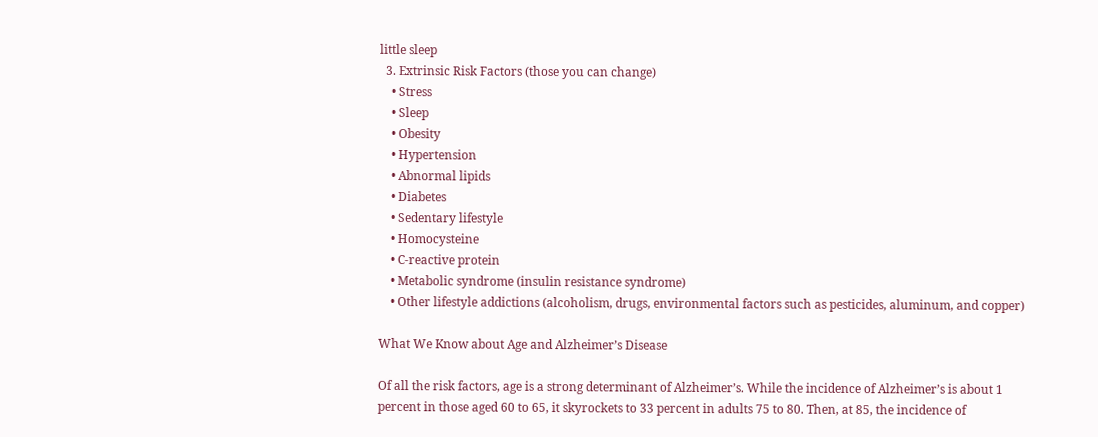little sleep
  3. Extrinsic Risk Factors (those you can change)
    • Stress
    • Sleep
    • Obesity
    • Hypertension
    • Abnormal lipids
    • Diabetes
    • Sedentary lifestyle
    • Homocysteine
    • C-reactive protein
    • Metabolic syndrome (insulin resistance syndrome)
    • Other lifestyle addictions (alcoholism, drugs, environmental factors such as pesticides, aluminum, and copper)

What We Know about Age and Alzheimer’s Disease

Of all the risk factors, age is a strong determinant of Alzheimer’s. While the incidence of Alzheimer’s is about 1 percent in those aged 60 to 65, it skyrockets to 33 percent in adults 75 to 80. Then, at 85, the incidence of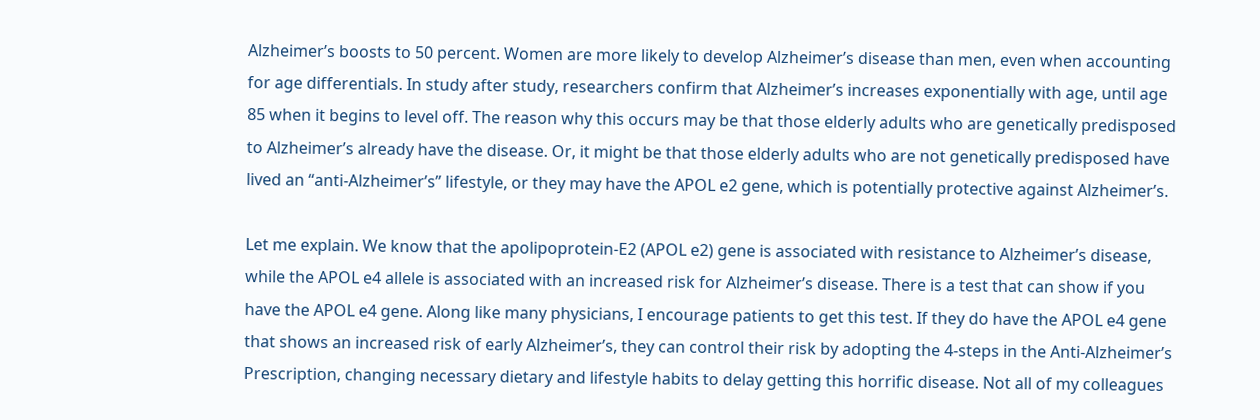Alzheimer’s boosts to 50 percent. Women are more likely to develop Alzheimer’s disease than men, even when accounting for age differentials. In study after study, researchers confirm that Alzheimer’s increases exponentially with age, until age 85 when it begins to level off. The reason why this occurs may be that those elderly adults who are genetically predisposed to Alzheimer’s already have the disease. Or, it might be that those elderly adults who are not genetically predisposed have lived an “anti-Alzheimer’s” lifestyle, or they may have the APOL e2 gene, which is potentially protective against Alzheimer’s.

Let me explain. We know that the apolipoprotein-E2 (APOL e2) gene is associated with resistance to Alzheimer’s disease, while the APOL e4 allele is associated with an increased risk for Alzheimer’s disease. There is a test that can show if you have the APOL e4 gene. Along like many physicians, I encourage patients to get this test. If they do have the APOL e4 gene that shows an increased risk of early Alzheimer’s, they can control their risk by adopting the 4-steps in the Anti-Alzheimer’s Prescription, changing necessary dietary and lifestyle habits to delay getting this horrific disease. Not all of my colleagues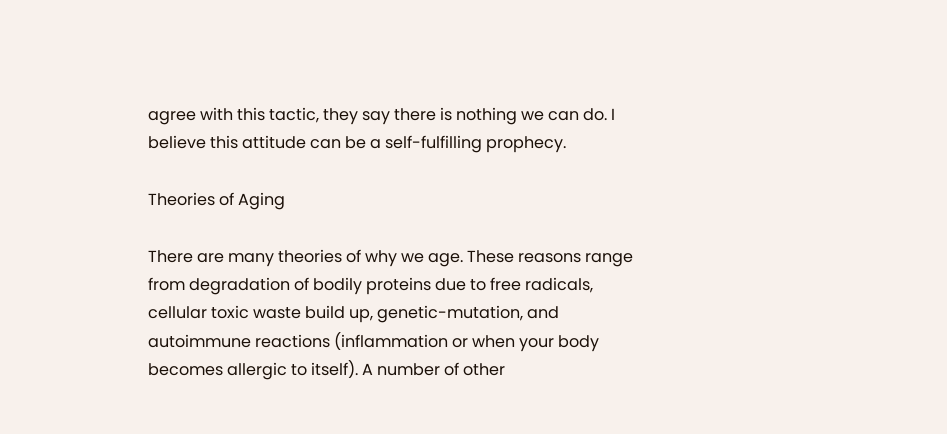agree with this tactic, they say there is nothing we can do. I believe this attitude can be a self-fulfilling prophecy.

Theories of Aging

There are many theories of why we age. These reasons range from degradation of bodily proteins due to free radicals, cellular toxic waste build up, genetic-mutation, and autoimmune reactions (inflammation or when your body becomes allergic to itself). A number of other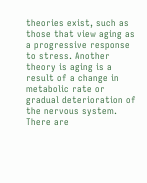theories exist, such as those that view aging as a progressive response to stress. Another theory is aging is a result of a change in metabolic rate or gradual deterioration of the nervous system. There are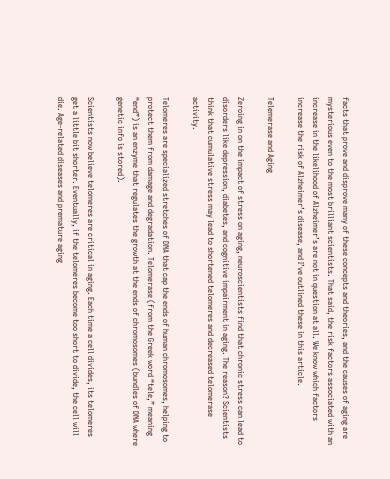facts that prove and disprove many of these concepts and theories, and the causes of aging are mysterious even to the most brilliant scientists. That said, the risk factors associated with an increase in the likelihood of Alzheimer’s are not in question at all. We know which factors increase the risk of Alzheimer’s disease, and I’ve outlined these in this article.

Telemerase and Aging

Zeroing in on the impact of stress on aging, neuroscientists find that chronic stress can lead to disorders like depression, diabetes, and cognitive impairment in aging. The reason? Scientists think that cumulative stress may lead to shortened telomeres and decreased telomerase activity.

Telomeres are specialized stretches of DNA that cap the ends of human chromosomes, helping to protect them from damage and degradation. Telomerase (from the Greek word “tele,” meaning “end”) is an enzyme that regulates the growth at the ends of chromosomes (bundles of DNA where genetic info is stored).

Scientists now believe telomeres are critical in aging. Each time a cell divides, its telomeres get a little bit shorter. Eventually, if the telomeres become too short to divide, the cell will die. Age-related diseases and premature aging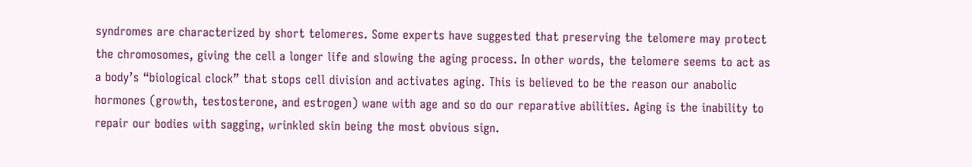syndromes are characterized by short telomeres. Some experts have suggested that preserving the telomere may protect the chromosomes, giving the cell a longer life and slowing the aging process. In other words, the telomere seems to act as a body’s “biological clock” that stops cell division and activates aging. This is believed to be the reason our anabolic hormones (growth, testosterone, and estrogen) wane with age and so do our reparative abilities. Aging is the inability to repair our bodies with sagging, wrinkled skin being the most obvious sign.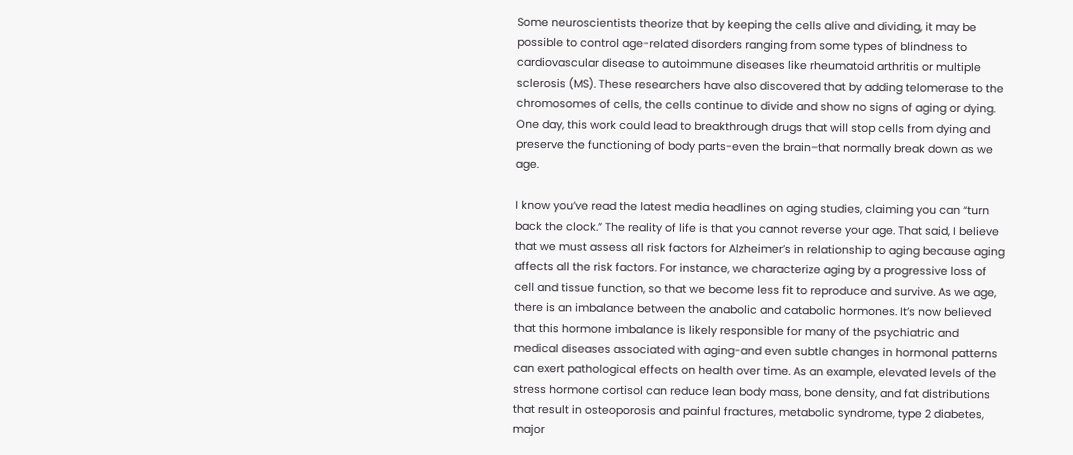Some neuroscientists theorize that by keeping the cells alive and dividing, it may be possible to control age-related disorders ranging from some types of blindness to cardiovascular disease to autoimmune diseases like rheumatoid arthritis or multiple sclerosis (MS). These researchers have also discovered that by adding telomerase to the chromosomes of cells, the cells continue to divide and show no signs of aging or dying. One day, this work could lead to breakthrough drugs that will stop cells from dying and preserve the functioning of body parts-even the brain–that normally break down as we age.

I know you’ve read the latest media headlines on aging studies, claiming you can “turn back the clock.” The reality of life is that you cannot reverse your age. That said, I believe that we must assess all risk factors for Alzheimer’s in relationship to aging because aging affects all the risk factors. For instance, we characterize aging by a progressive loss of cell and tissue function, so that we become less fit to reproduce and survive. As we age, there is an imbalance between the anabolic and catabolic hormones. It’s now believed that this hormone imbalance is likely responsible for many of the psychiatric and medical diseases associated with aging-and even subtle changes in hormonal patterns can exert pathological effects on health over time. As an example, elevated levels of the stress hormone cortisol can reduce lean body mass, bone density, and fat distributions that result in osteoporosis and painful fractures, metabolic syndrome, type 2 diabetes, major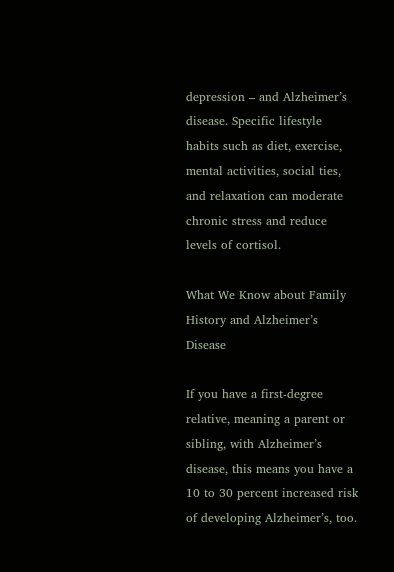depression – and Alzheimer’s disease. Specific lifestyle habits such as diet, exercise, mental activities, social ties, and relaxation can moderate chronic stress and reduce levels of cortisol.

What We Know about Family History and Alzheimer’s Disease

If you have a first-degree relative, meaning a parent or sibling, with Alzheimer’s disease, this means you have a 10 to 30 percent increased risk of developing Alzheimer’s, too.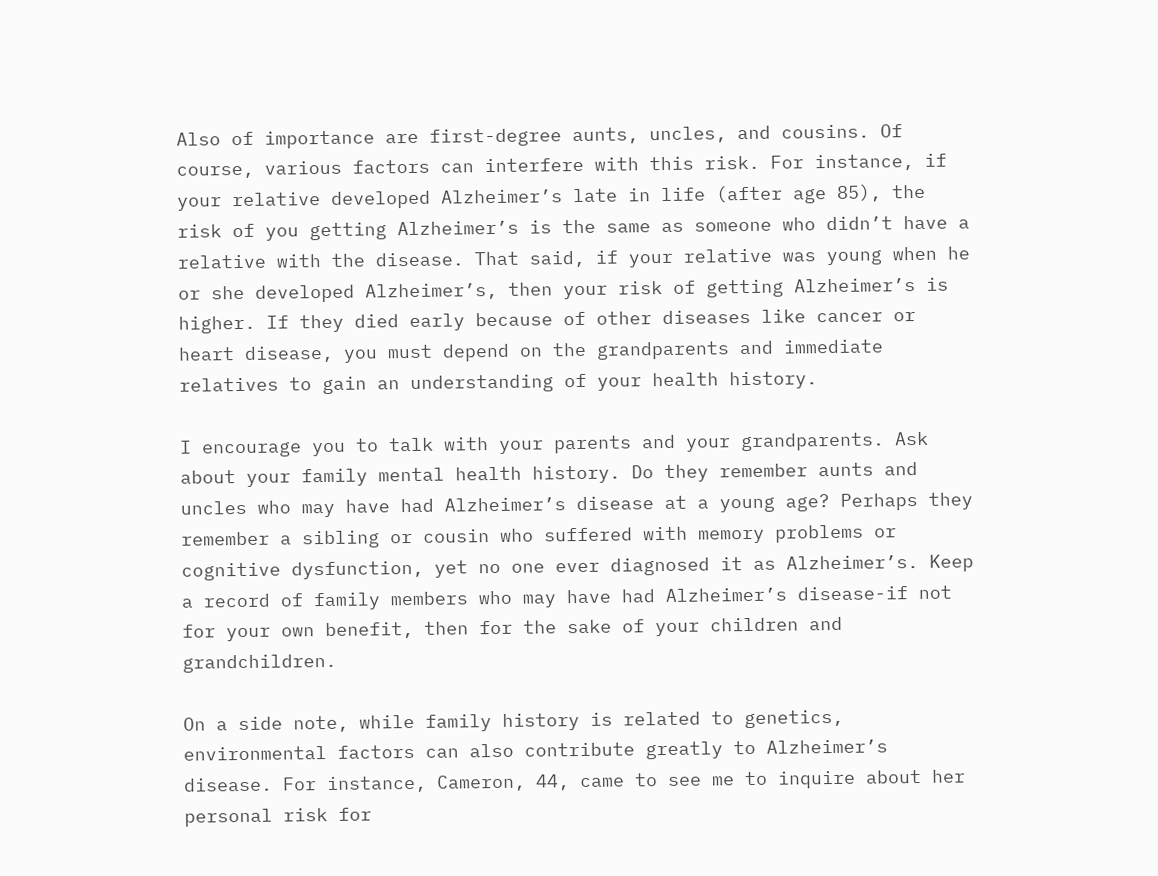Also of importance are first-degree aunts, uncles, and cousins. Of course, various factors can interfere with this risk. For instance, if your relative developed Alzheimer’s late in life (after age 85), the risk of you getting Alzheimer’s is the same as someone who didn’t have a relative with the disease. That said, if your relative was young when he or she developed Alzheimer’s, then your risk of getting Alzheimer’s is higher. If they died early because of other diseases like cancer or heart disease, you must depend on the grandparents and immediate relatives to gain an understanding of your health history.

I encourage you to talk with your parents and your grandparents. Ask about your family mental health history. Do they remember aunts and uncles who may have had Alzheimer’s disease at a young age? Perhaps they remember a sibling or cousin who suffered with memory problems or cognitive dysfunction, yet no one ever diagnosed it as Alzheimer’s. Keep a record of family members who may have had Alzheimer’s disease-if not for your own benefit, then for the sake of your children and grandchildren.

On a side note, while family history is related to genetics, environmental factors can also contribute greatly to Alzheimer’s disease. For instance, Cameron, 44, came to see me to inquire about her personal risk for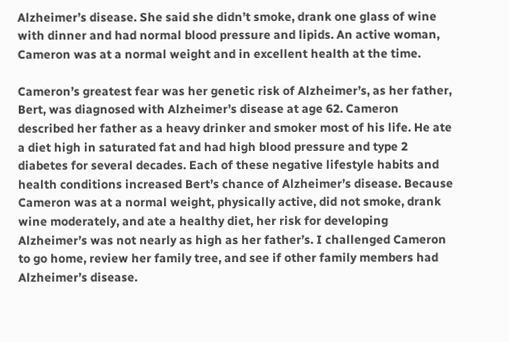Alzheimer’s disease. She said she didn’t smoke, drank one glass of wine with dinner and had normal blood pressure and lipids. An active woman, Cameron was at a normal weight and in excellent health at the time.

Cameron’s greatest fear was her genetic risk of Alzheimer’s, as her father, Bert, was diagnosed with Alzheimer’s disease at age 62. Cameron described her father as a heavy drinker and smoker most of his life. He ate a diet high in saturated fat and had high blood pressure and type 2 diabetes for several decades. Each of these negative lifestyle habits and health conditions increased Bert’s chance of Alzheimer’s disease. Because Cameron was at a normal weight, physically active, did not smoke, drank wine moderately, and ate a healthy diet, her risk for developing Alzheimer’s was not nearly as high as her father’s. I challenged Cameron to go home, review her family tree, and see if other family members had Alzheimer’s disease.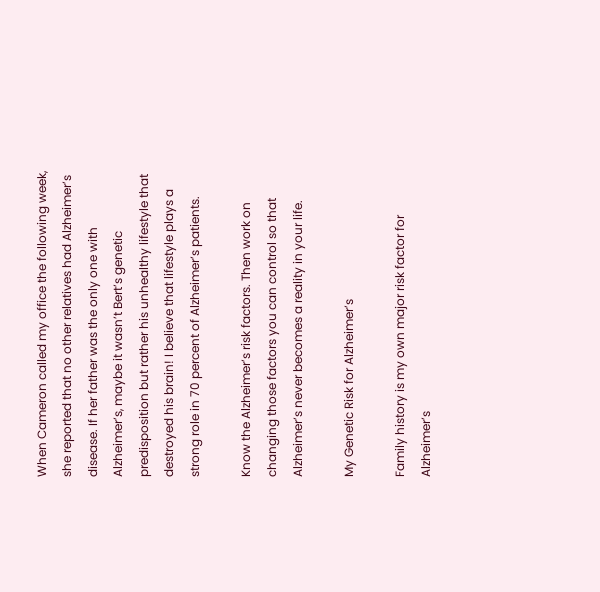When Cameron called my office the following week, she reported that no other relatives had Alzheimer’s disease. If her father was the only one with Alzheimer’s, maybe it wasn’t Bert’s genetic predisposition but rather his unhealthy lifestyle that destroyed his brain! I believe that lifestyle plays a strong role in 70 percent of Alzheimer’s patients.

Know the Alzheimer’s risk factors. Then work on changing those factors you can control so that Alzheimer’s never becomes a reality in your life.

My Genetic Risk for Alzheimer’s

Family history is my own major risk factor for Alzheimer’s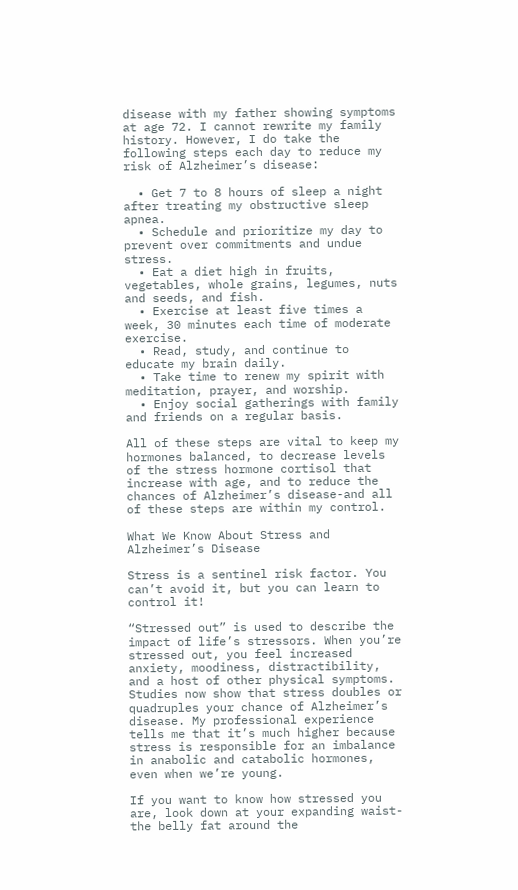disease with my father showing symptoms at age 72. I cannot rewrite my family history. However, I do take the following steps each day to reduce my risk of Alzheimer’s disease:

  • Get 7 to 8 hours of sleep a night after treating my obstructive sleep apnea.
  • Schedule and prioritize my day to prevent over commitments and undue stress.
  • Eat a diet high in fruits, vegetables, whole grains, legumes, nuts and seeds, and fish.
  • Exercise at least five times a week, 30 minutes each time of moderate exercise.
  • Read, study, and continue to educate my brain daily.
  • Take time to renew my spirit with meditation, prayer, and worship.
  • Enjoy social gatherings with family and friends on a regular basis.

All of these steps are vital to keep my hormones balanced, to decrease levels of the stress hormone cortisol that increase with age, and to reduce the chances of Alzheimer’s disease-and all of these steps are within my control.

What We Know About Stress and Alzheimer’s Disease

Stress is a sentinel risk factor. You can’t avoid it, but you can learn to control it!

“Stressed out” is used to describe the impact of life’s stressors. When you’re stressed out, you feel increased anxiety, moodiness, distractibility, and a host of other physical symptoms. Studies now show that stress doubles or quadruples your chance of Alzheimer’s disease. My professional experience tells me that it’s much higher because stress is responsible for an imbalance in anabolic and catabolic hormones, even when we’re young.

If you want to know how stressed you are, look down at your expanding waist-the belly fat around the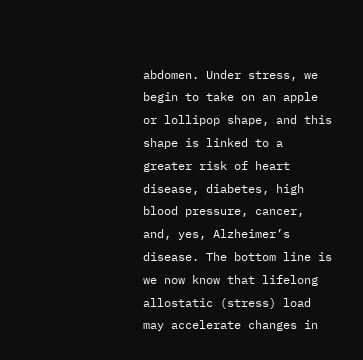abdomen. Under stress, we begin to take on an apple or lollipop shape, and this shape is linked to a greater risk of heart disease, diabetes, high blood pressure, cancer, and, yes, Alzheimer’s disease. The bottom line is we now know that lifelong allostatic (stress) load may accelerate changes in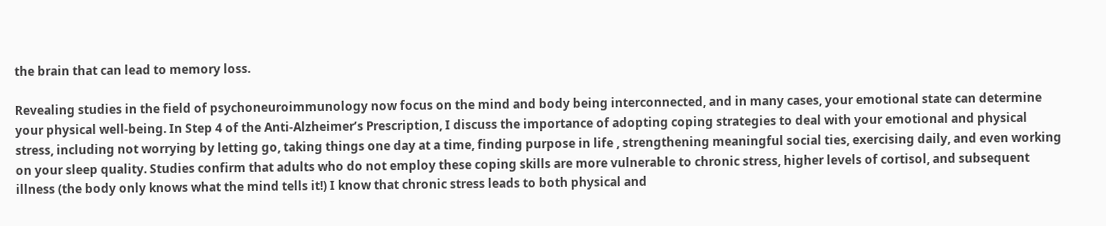the brain that can lead to memory loss.

Revealing studies in the field of psychoneuroimmunology now focus on the mind and body being interconnected, and in many cases, your emotional state can determine your physical well-being. In Step 4 of the Anti-Alzheimer’s Prescription, I discuss the importance of adopting coping strategies to deal with your emotional and physical stress, including not worrying by letting go, taking things one day at a time, finding purpose in life , strengthening meaningful social ties, exercising daily, and even working on your sleep quality. Studies confirm that adults who do not employ these coping skills are more vulnerable to chronic stress, higher levels of cortisol, and subsequent illness (the body only knows what the mind tells it!) I know that chronic stress leads to both physical and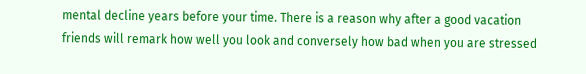mental decline years before your time. There is a reason why after a good vacation friends will remark how well you look and conversely how bad when you are stressed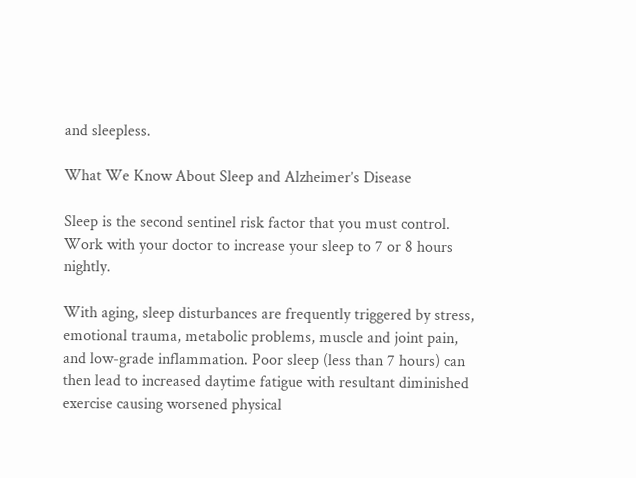and sleepless.

What We Know About Sleep and Alzheimer’s Disease

Sleep is the second sentinel risk factor that you must control. Work with your doctor to increase your sleep to 7 or 8 hours nightly.

With aging, sleep disturbances are frequently triggered by stress, emotional trauma, metabolic problems, muscle and joint pain, and low-grade inflammation. Poor sleep (less than 7 hours) can then lead to increased daytime fatigue with resultant diminished exercise causing worsened physical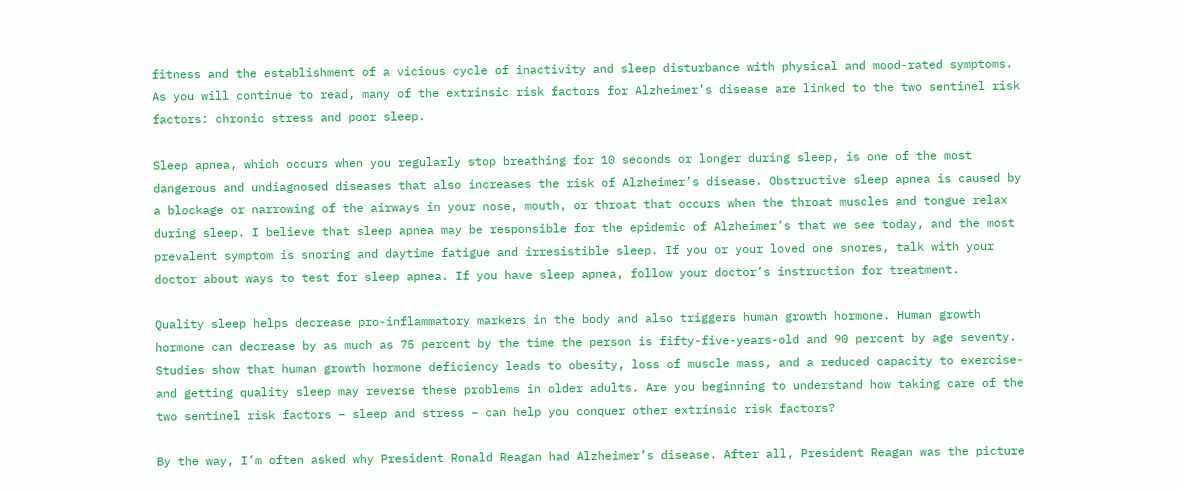fitness and the establishment of a vicious cycle of inactivity and sleep disturbance with physical and mood-rated symptoms. As you will continue to read, many of the extrinsic risk factors for Alzheimer’s disease are linked to the two sentinel risk factors: chronic stress and poor sleep.

Sleep apnea, which occurs when you regularly stop breathing for 10 seconds or longer during sleep, is one of the most dangerous and undiagnosed diseases that also increases the risk of Alzheimer’s disease. Obstructive sleep apnea is caused by a blockage or narrowing of the airways in your nose, mouth, or throat that occurs when the throat muscles and tongue relax during sleep. I believe that sleep apnea may be responsible for the epidemic of Alzheimer’s that we see today, and the most prevalent symptom is snoring and daytime fatigue and irresistible sleep. If you or your loved one snores, talk with your doctor about ways to test for sleep apnea. If you have sleep apnea, follow your doctor’s instruction for treatment.

Quality sleep helps decrease pro-inflammatory markers in the body and also triggers human growth hormone. Human growth hormone can decrease by as much as 75 percent by the time the person is fifty-five-years-old and 90 percent by age seventy. Studies show that human growth hormone deficiency leads to obesity, loss of muscle mass, and a reduced capacity to exercise-and getting quality sleep may reverse these problems in older adults. Are you beginning to understand how taking care of the two sentinel risk factors – sleep and stress – can help you conquer other extrinsic risk factors?

By the way, I’m often asked why President Ronald Reagan had Alzheimer’s disease. After all, President Reagan was the picture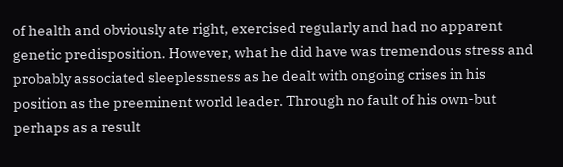of health and obviously ate right, exercised regularly and had no apparent genetic predisposition. However, what he did have was tremendous stress and probably associated sleeplessness as he dealt with ongoing crises in his position as the preeminent world leader. Through no fault of his own-but perhaps as a result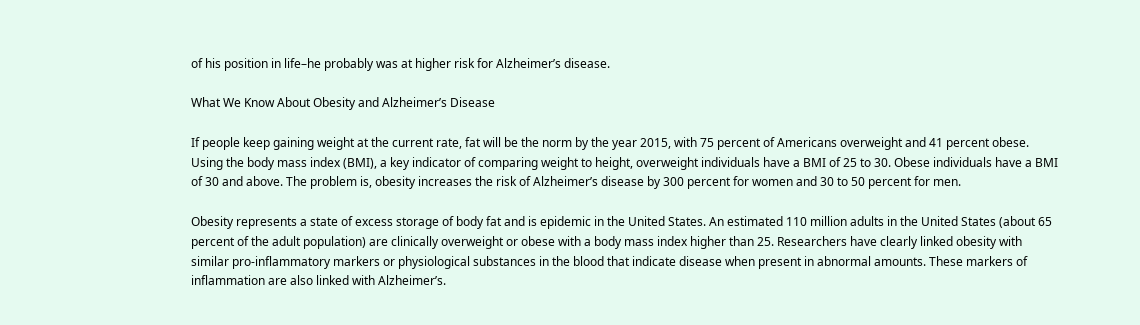of his position in life–he probably was at higher risk for Alzheimer’s disease.

What We Know About Obesity and Alzheimer’s Disease

If people keep gaining weight at the current rate, fat will be the norm by the year 2015, with 75 percent of Americans overweight and 41 percent obese. Using the body mass index (BMI), a key indicator of comparing weight to height, overweight individuals have a BMI of 25 to 30. Obese individuals have a BMI of 30 and above. The problem is, obesity increases the risk of Alzheimer’s disease by 300 percent for women and 30 to 50 percent for men.

Obesity represents a state of excess storage of body fat and is epidemic in the United States. An estimated 110 million adults in the United States (about 65 percent of the adult population) are clinically overweight or obese with a body mass index higher than 25. Researchers have clearly linked obesity with similar pro-inflammatory markers or physiological substances in the blood that indicate disease when present in abnormal amounts. These markers of inflammation are also linked with Alzheimer’s.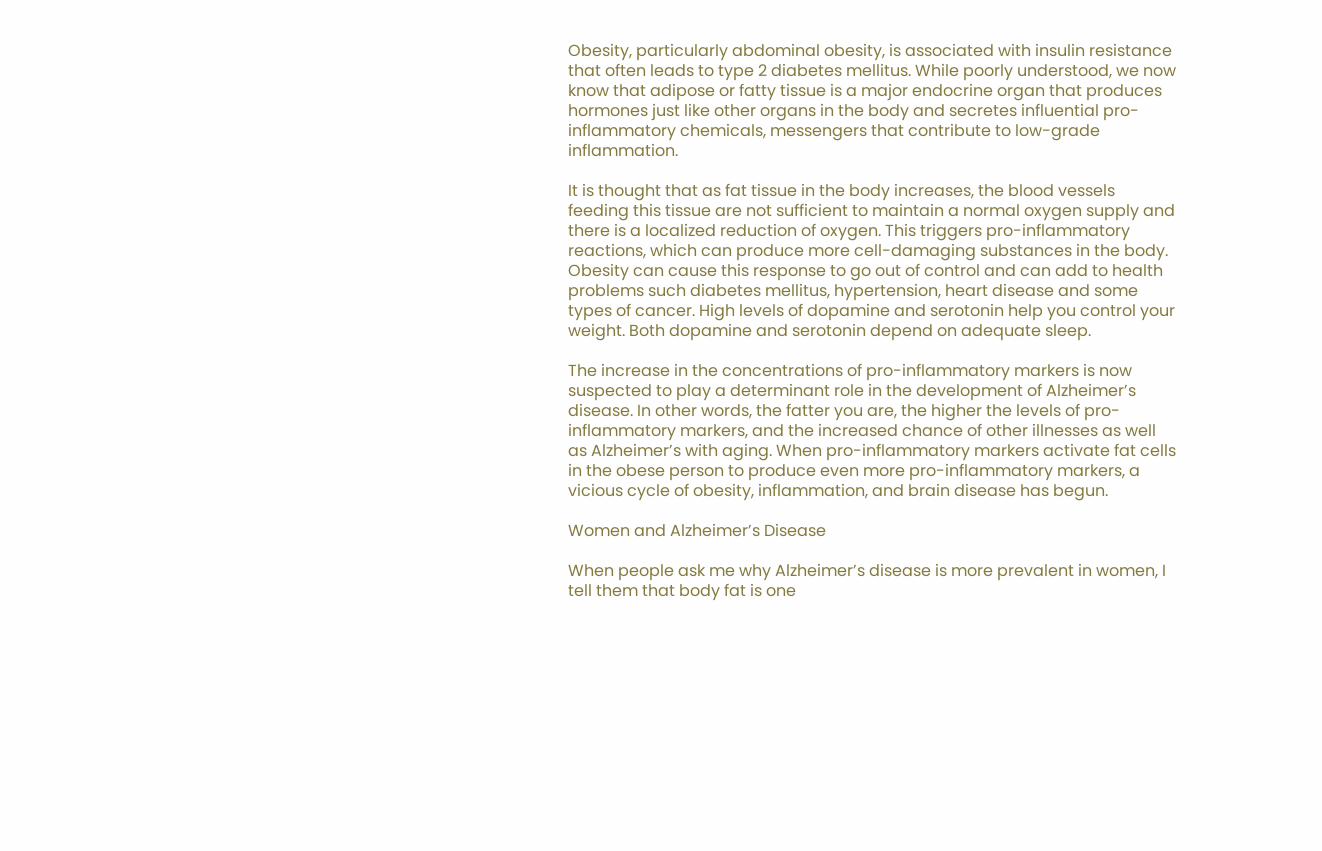Obesity, particularly abdominal obesity, is associated with insulin resistance that often leads to type 2 diabetes mellitus. While poorly understood, we now know that adipose or fatty tissue is a major endocrine organ that produces hormones just like other organs in the body and secretes influential pro-inflammatory chemicals, messengers that contribute to low-grade inflammation.

It is thought that as fat tissue in the body increases, the blood vessels feeding this tissue are not sufficient to maintain a normal oxygen supply and there is a localized reduction of oxygen. This triggers pro-inflammatory reactions, which can produce more cell-damaging substances in the body. Obesity can cause this response to go out of control and can add to health problems such diabetes mellitus, hypertension, heart disease and some types of cancer. High levels of dopamine and serotonin help you control your weight. Both dopamine and serotonin depend on adequate sleep.

The increase in the concentrations of pro-inflammatory markers is now suspected to play a determinant role in the development of Alzheimer’s disease. In other words, the fatter you are, the higher the levels of pro-inflammatory markers, and the increased chance of other illnesses as well as Alzheimer’s with aging. When pro-inflammatory markers activate fat cells in the obese person to produce even more pro-inflammatory markers, a vicious cycle of obesity, inflammation, and brain disease has begun.

Women and Alzheimer’s Disease

When people ask me why Alzheimer’s disease is more prevalent in women, I tell them that body fat is one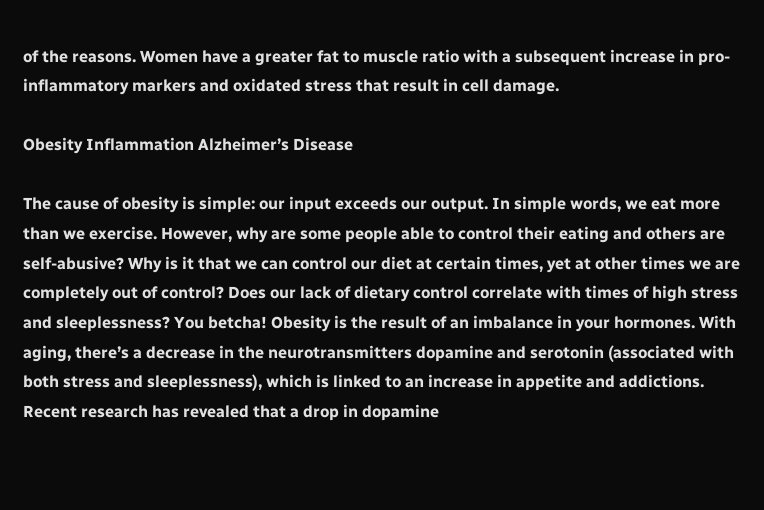of the reasons. Women have a greater fat to muscle ratio with a subsequent increase in pro-inflammatory markers and oxidated stress that result in cell damage.

Obesity Inflammation Alzheimer’s Disease

The cause of obesity is simple: our input exceeds our output. In simple words, we eat more than we exercise. However, why are some people able to control their eating and others are self-abusive? Why is it that we can control our diet at certain times, yet at other times we are completely out of control? Does our lack of dietary control correlate with times of high stress and sleeplessness? You betcha! Obesity is the result of an imbalance in your hormones. With aging, there’s a decrease in the neurotransmitters dopamine and serotonin (associated with both stress and sleeplessness), which is linked to an increase in appetite and addictions. Recent research has revealed that a drop in dopamine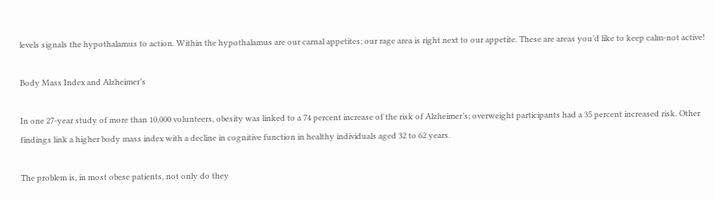levels signals the hypothalamus to action. Within the hypothalamus are our carnal appetites; our rage area is right next to our appetite. These are areas you’d like to keep calm-not active!

Body Mass Index and Alzheimer’s

In one 27-year study of more than 10,000 volunteers, obesity was linked to a 74 percent increase of the risk of Alzheimer’s; overweight participants had a 35 percent increased risk. Other findings link a higher body mass index with a decline in cognitive function in healthy individuals aged 32 to 62 years.

The problem is, in most obese patients, not only do they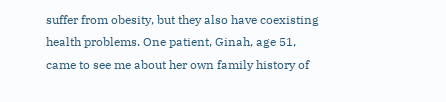suffer from obesity, but they also have coexisting health problems. One patient, Ginah, age 51, came to see me about her own family history of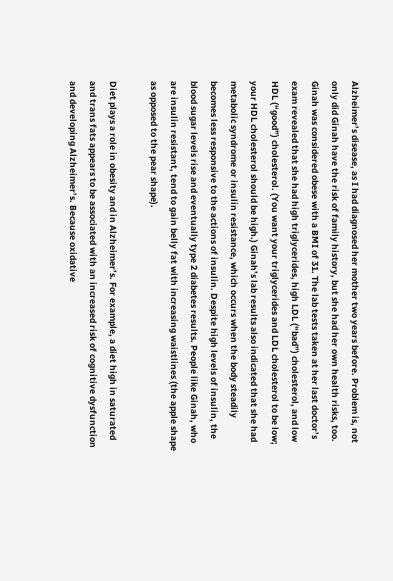Alzheimer’s disease, as I had diagnosed her mother two years before. Problem is, not only did Ginah have the risk of family history, but she had her own health risks, too. Ginah was considered obese with a BMI of 31. The lab tests taken at her last doctor’s exam revealed that she had high triglycerides, high LDL (“bad”) cholesterol, and low HDL (“good”) cholesterol. (You want your triglycerides and LDL cholesterol to be low; your HDL cholesterol should be high.) Ginah’s lab results also indicated that she had metabolic syndrome or insulin resistance, which occurs when the body steadily becomes less responsive to the actions of insulin. Despite high levels of insulin, the blood sugar levels rise and eventually type 2 diabetes results. People like Ginah, who are insulin resistant, tend to gain belly fat with increasing waistlines (the apple shape as opposed to the pear shape).

Diet plays a role in obesity and in Alzheimer’s. For example, a diet high in saturated and trans fats appears to be associated with an increased risk of cognitive dysfunction and developing Alzheimer’s. Because oxidative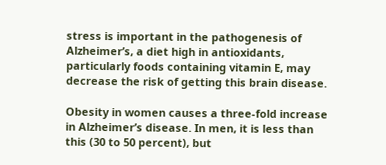stress is important in the pathogenesis of Alzheimer’s, a diet high in antioxidants, particularly foods containing vitamin E, may decrease the risk of getting this brain disease.

Obesity in women causes a three-fold increase in Alzheimer’s disease. In men, it is less than this (30 to 50 percent), but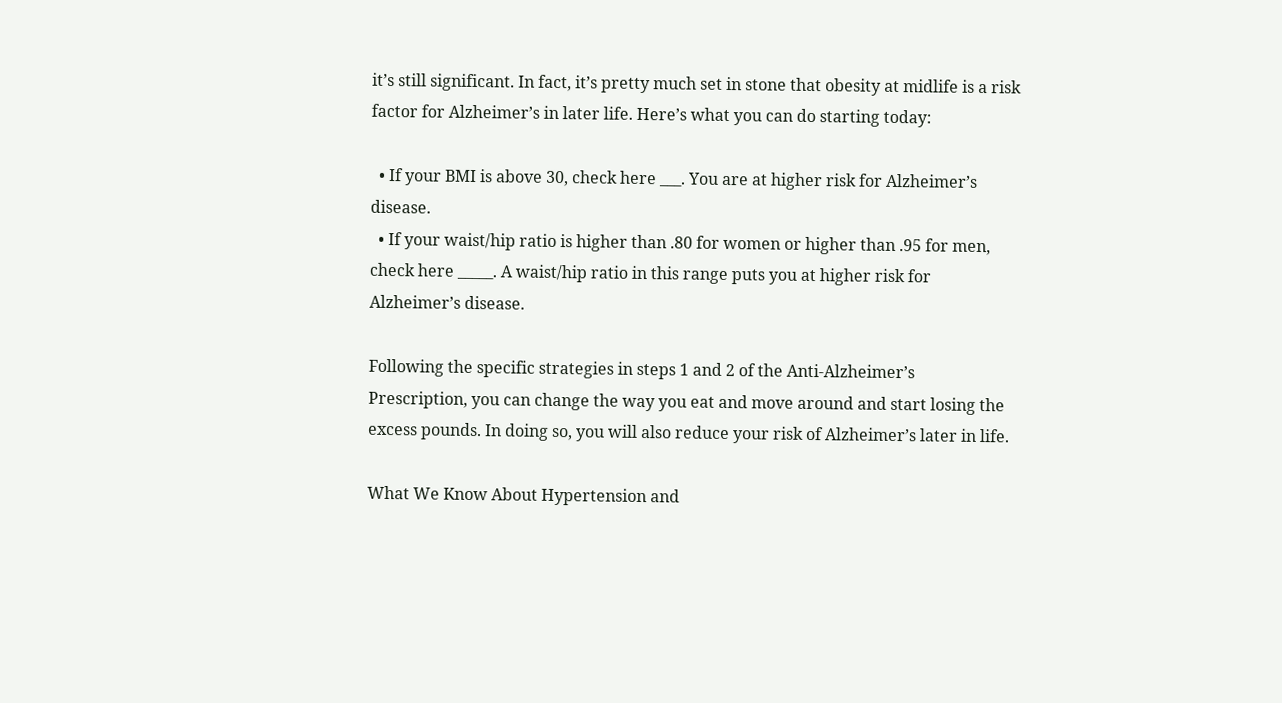it’s still significant. In fact, it’s pretty much set in stone that obesity at midlife is a risk factor for Alzheimer’s in later life. Here’s what you can do starting today:

  • If your BMI is above 30, check here ___. You are at higher risk for Alzheimer’s disease.
  • If your waist/hip ratio is higher than .80 for women or higher than .95 for men, check here _____. A waist/hip ratio in this range puts you at higher risk for Alzheimer’s disease.

Following the specific strategies in steps 1 and 2 of the Anti-Alzheimer’s Prescription, you can change the way you eat and move around and start losing the excess pounds. In doing so, you will also reduce your risk of Alzheimer’s later in life.

What We Know About Hypertension and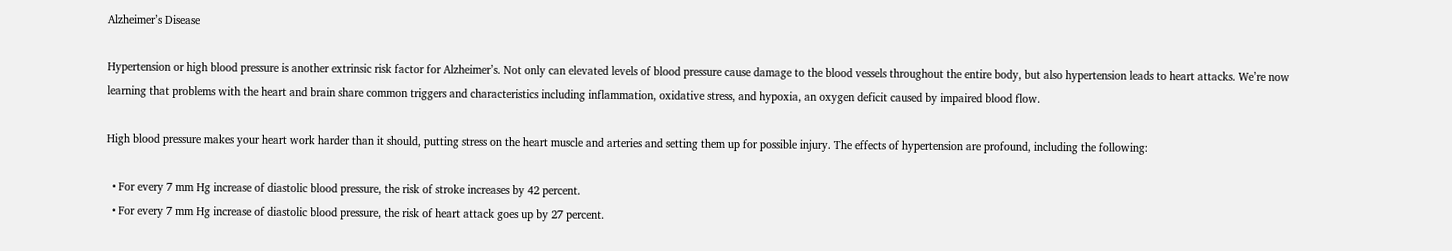Alzheimer’s Disease

Hypertension or high blood pressure is another extrinsic risk factor for Alzheimer’s. Not only can elevated levels of blood pressure cause damage to the blood vessels throughout the entire body, but also hypertension leads to heart attacks. We’re now learning that problems with the heart and brain share common triggers and characteristics including inflammation, oxidative stress, and hypoxia, an oxygen deficit caused by impaired blood flow.

High blood pressure makes your heart work harder than it should, putting stress on the heart muscle and arteries and setting them up for possible injury. The effects of hypertension are profound, including the following:

  • For every 7 mm Hg increase of diastolic blood pressure, the risk of stroke increases by 42 percent.
  • For every 7 mm Hg increase of diastolic blood pressure, the risk of heart attack goes up by 27 percent.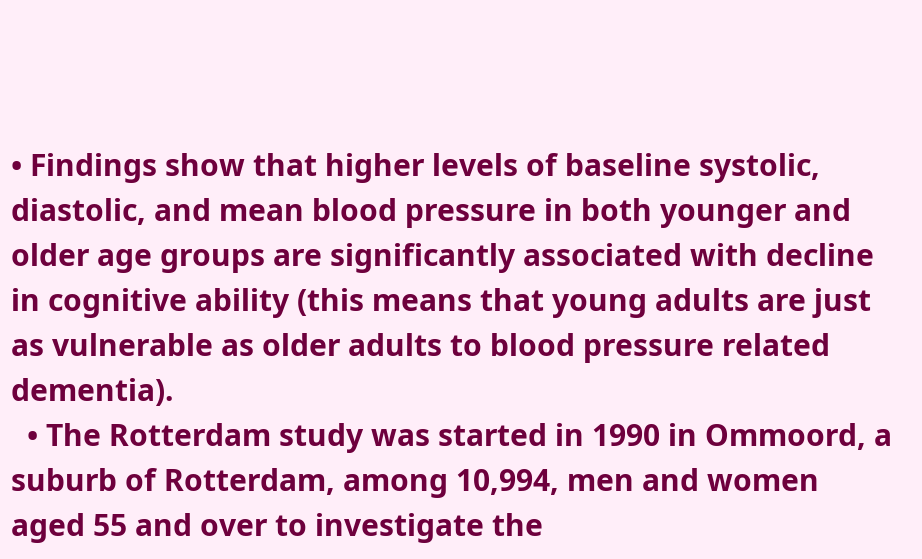• Findings show that higher levels of baseline systolic, diastolic, and mean blood pressure in both younger and older age groups are significantly associated with decline in cognitive ability (this means that young adults are just as vulnerable as older adults to blood pressure related dementia).
  • The Rotterdam study was started in 1990 in Ommoord, a suburb of Rotterdam, among 10,994, men and women aged 55 and over to investigate the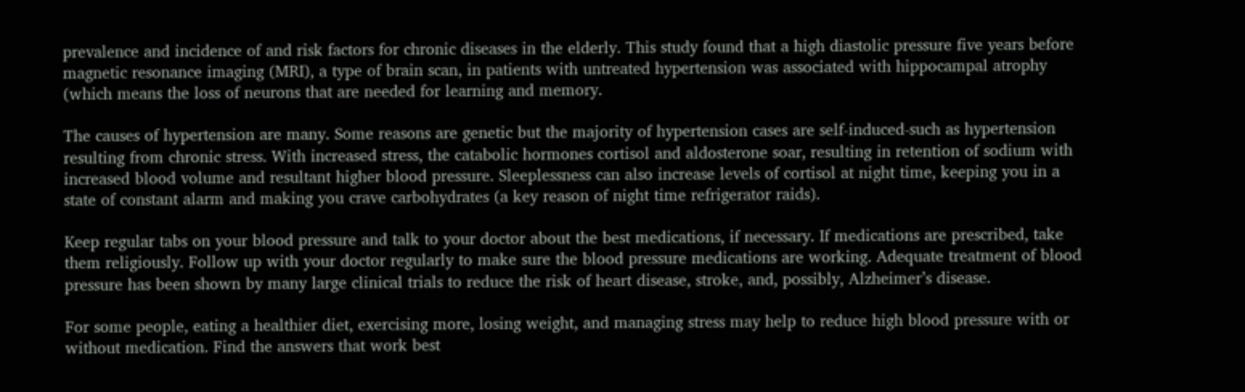prevalence and incidence of and risk factors for chronic diseases in the elderly. This study found that a high diastolic pressure five years before magnetic resonance imaging (MRI), a type of brain scan, in patients with untreated hypertension was associated with hippocampal atrophy (which means the loss of neurons that are needed for learning and memory.

The causes of hypertension are many. Some reasons are genetic but the majority of hypertension cases are self-induced-such as hypertension resulting from chronic stress. With increased stress, the catabolic hormones cortisol and aldosterone soar, resulting in retention of sodium with increased blood volume and resultant higher blood pressure. Sleeplessness can also increase levels of cortisol at night time, keeping you in a state of constant alarm and making you crave carbohydrates (a key reason of night time refrigerator raids).

Keep regular tabs on your blood pressure and talk to your doctor about the best medications, if necessary. If medications are prescribed, take them religiously. Follow up with your doctor regularly to make sure the blood pressure medications are working. Adequate treatment of blood pressure has been shown by many large clinical trials to reduce the risk of heart disease, stroke, and, possibly, Alzheimer’s disease.

For some people, eating a healthier diet, exercising more, losing weight, and managing stress may help to reduce high blood pressure with or without medication. Find the answers that work best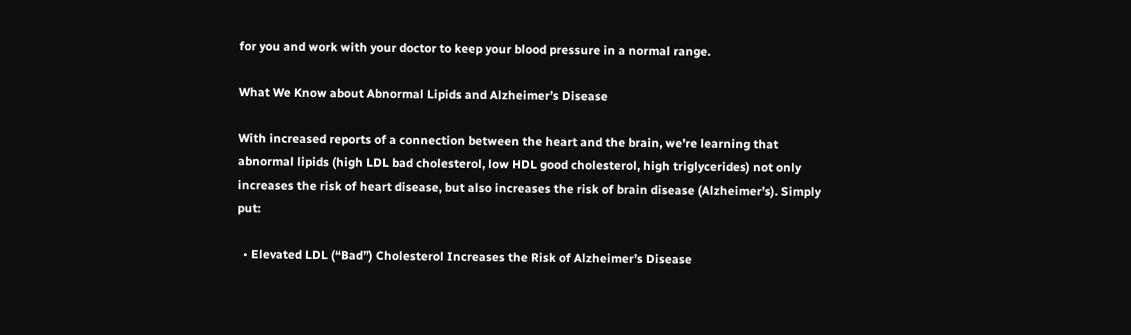for you and work with your doctor to keep your blood pressure in a normal range.

What We Know about Abnormal Lipids and Alzheimer’s Disease

With increased reports of a connection between the heart and the brain, we’re learning that abnormal lipids (high LDL bad cholesterol, low HDL good cholesterol, high triglycerides) not only increases the risk of heart disease, but also increases the risk of brain disease (Alzheimer’s). Simply put:

  • Elevated LDL (“Bad”) Cholesterol Increases the Risk of Alzheimer’s Disease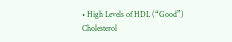• High Levels of HDL (“Good”) Cholesterol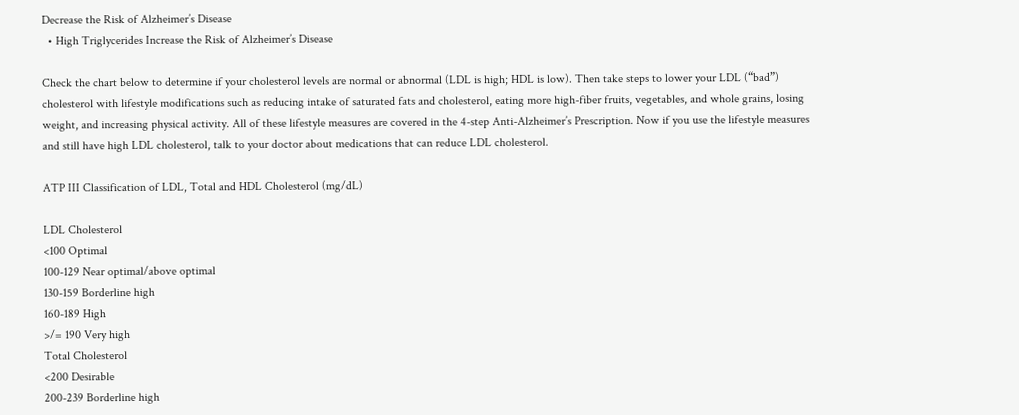Decrease the Risk of Alzheimer’s Disease
  • High Triglycerides Increase the Risk of Alzheimer’s Disease

Check the chart below to determine if your cholesterol levels are normal or abnormal (LDL is high; HDL is low). Then take steps to lower your LDL (“bad”) cholesterol with lifestyle modifications such as reducing intake of saturated fats and cholesterol, eating more high-fiber fruits, vegetables, and whole grains, losing weight, and increasing physical activity. All of these lifestyle measures are covered in the 4-step Anti-Alzheimer’s Prescription. Now if you use the lifestyle measures and still have high LDL cholesterol, talk to your doctor about medications that can reduce LDL cholesterol.

ATP III Classification of LDL, Total and HDL Cholesterol (mg/dL)

LDL Cholesterol
<100 Optimal
100-129 Near optimal/above optimal
130-159 Borderline high
160-189 High
>/= 190 Very high
Total Cholesterol
<200 Desirable
200-239 Borderline high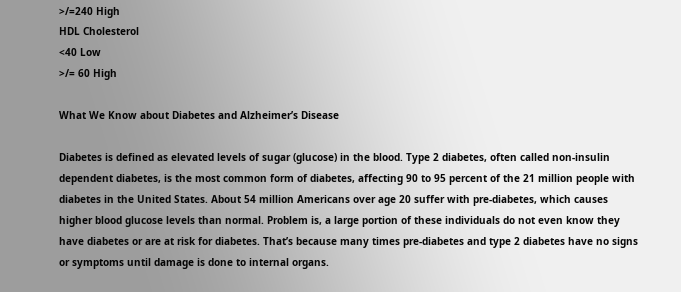>/=240 High
HDL Cholesterol
<40 Low
>/= 60 High

What We Know about Diabetes and Alzheimer’s Disease

Diabetes is defined as elevated levels of sugar (glucose) in the blood. Type 2 diabetes, often called non-insulin dependent diabetes, is the most common form of diabetes, affecting 90 to 95 percent of the 21 million people with diabetes in the United States. About 54 million Americans over age 20 suffer with pre-diabetes, which causes higher blood glucose levels than normal. Problem is, a large portion of these individuals do not even know they have diabetes or are at risk for diabetes. That’s because many times pre-diabetes and type 2 diabetes have no signs or symptoms until damage is done to internal organs.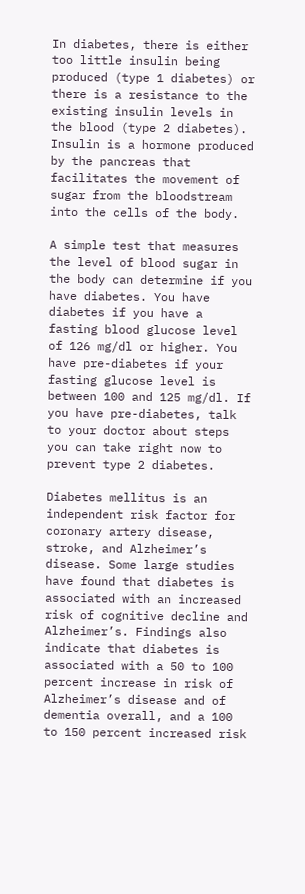In diabetes, there is either too little insulin being produced (type 1 diabetes) or there is a resistance to the existing insulin levels in the blood (type 2 diabetes). Insulin is a hormone produced by the pancreas that facilitates the movement of sugar from the bloodstream into the cells of the body.

A simple test that measures the level of blood sugar in the body can determine if you have diabetes. You have diabetes if you have a fasting blood glucose level of 126 mg/dl or higher. You have pre-diabetes if your fasting glucose level is between 100 and 125 mg/dl. If you have pre-diabetes, talk to your doctor about steps you can take right now to prevent type 2 diabetes.

Diabetes mellitus is an independent risk factor for coronary artery disease, stroke, and Alzheimer’s disease. Some large studies have found that diabetes is associated with an increased risk of cognitive decline and Alzheimer’s. Findings also indicate that diabetes is associated with a 50 to 100 percent increase in risk of Alzheimer’s disease and of dementia overall, and a 100 to 150 percent increased risk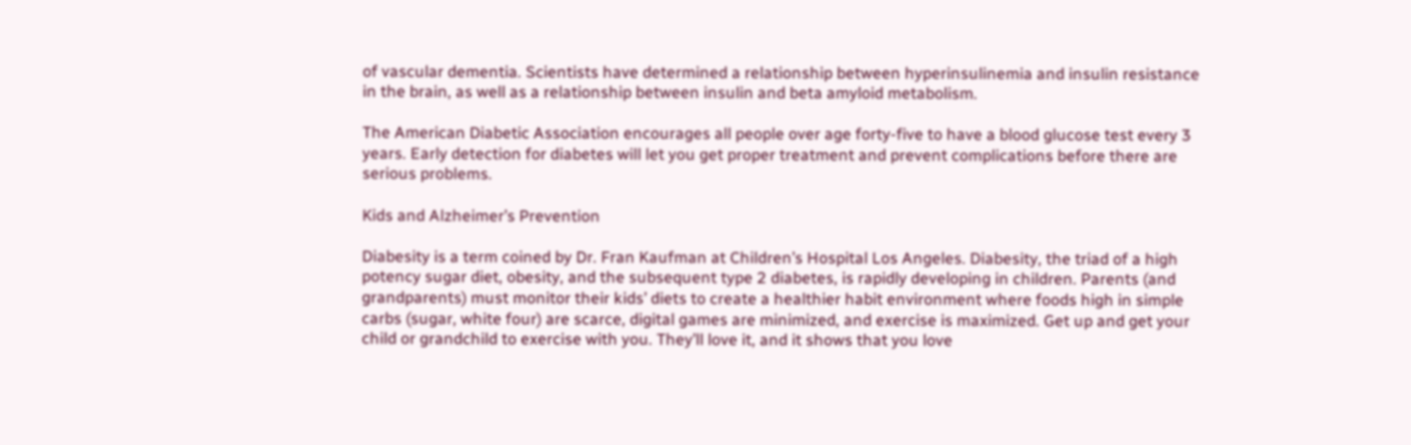of vascular dementia. Scientists have determined a relationship between hyperinsulinemia and insulin resistance in the brain, as well as a relationship between insulin and beta amyloid metabolism.

The American Diabetic Association encourages all people over age forty-five to have a blood glucose test every 3 years. Early detection for diabetes will let you get proper treatment and prevent complications before there are serious problems.

Kids and Alzheimer’s Prevention

Diabesity is a term coined by Dr. Fran Kaufman at Children’s Hospital Los Angeles. Diabesity, the triad of a high potency sugar diet, obesity, and the subsequent type 2 diabetes, is rapidly developing in children. Parents (and grandparents) must monitor their kids’ diets to create a healthier habit environment where foods high in simple carbs (sugar, white four) are scarce, digital games are minimized, and exercise is maximized. Get up and get your child or grandchild to exercise with you. They’ll love it, and it shows that you love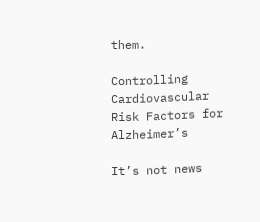them.

Controlling Cardiovascular Risk Factors for Alzheimer’s

It’s not news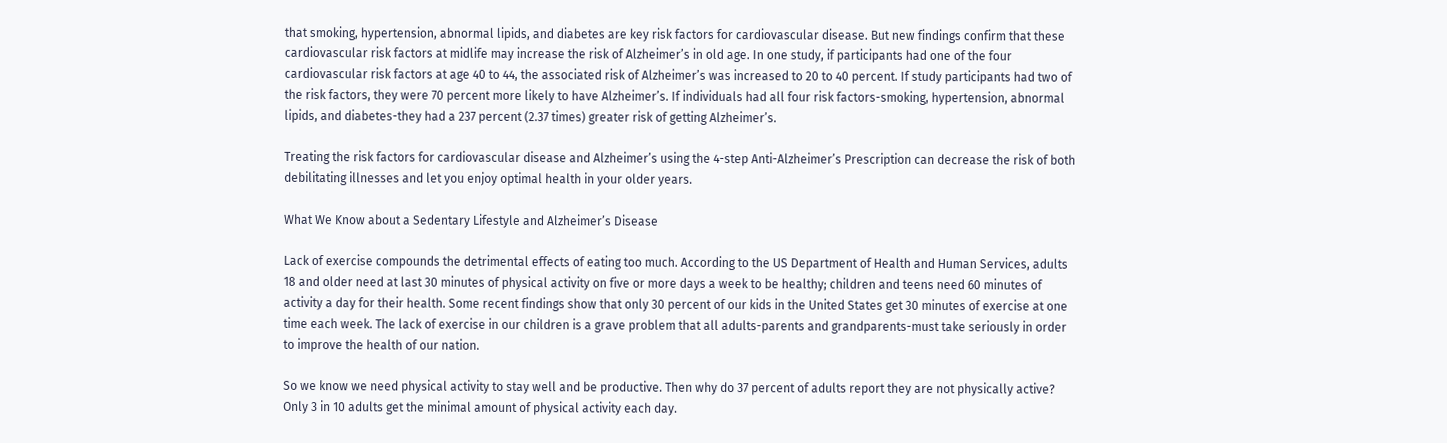that smoking, hypertension, abnormal lipids, and diabetes are key risk factors for cardiovascular disease. But new findings confirm that these cardiovascular risk factors at midlife may increase the risk of Alzheimer’s in old age. In one study, if participants had one of the four cardiovascular risk factors at age 40 to 44, the associated risk of Alzheimer’s was increased to 20 to 40 percent. If study participants had two of the risk factors, they were 70 percent more likely to have Alzheimer’s. If individuals had all four risk factors-smoking, hypertension, abnormal lipids, and diabetes-they had a 237 percent (2.37 times) greater risk of getting Alzheimer’s.

Treating the risk factors for cardiovascular disease and Alzheimer’s using the 4-step Anti-Alzheimer’s Prescription can decrease the risk of both debilitating illnesses and let you enjoy optimal health in your older years.

What We Know about a Sedentary Lifestyle and Alzheimer’s Disease

Lack of exercise compounds the detrimental effects of eating too much. According to the US Department of Health and Human Services, adults 18 and older need at last 30 minutes of physical activity on five or more days a week to be healthy; children and teens need 60 minutes of activity a day for their health. Some recent findings show that only 30 percent of our kids in the United States get 30 minutes of exercise at one time each week. The lack of exercise in our children is a grave problem that all adults-parents and grandparents-must take seriously in order to improve the health of our nation.

So we know we need physical activity to stay well and be productive. Then why do 37 percent of adults report they are not physically active? Only 3 in 10 adults get the minimal amount of physical activity each day.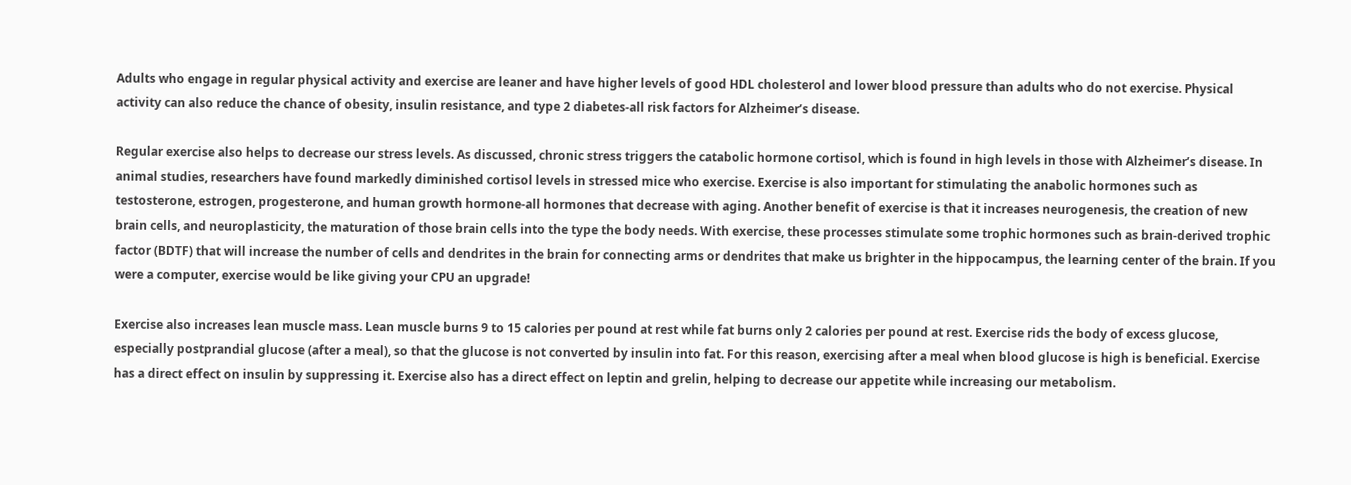Adults who engage in regular physical activity and exercise are leaner and have higher levels of good HDL cholesterol and lower blood pressure than adults who do not exercise. Physical activity can also reduce the chance of obesity, insulin resistance, and type 2 diabetes-all risk factors for Alzheimer’s disease.

Regular exercise also helps to decrease our stress levels. As discussed, chronic stress triggers the catabolic hormone cortisol, which is found in high levels in those with Alzheimer’s disease. In animal studies, researchers have found markedly diminished cortisol levels in stressed mice who exercise. Exercise is also important for stimulating the anabolic hormones such as testosterone, estrogen, progesterone, and human growth hormone-all hormones that decrease with aging. Another benefit of exercise is that it increases neurogenesis, the creation of new brain cells, and neuroplasticity, the maturation of those brain cells into the type the body needs. With exercise, these processes stimulate some trophic hormones such as brain-derived trophic factor (BDTF) that will increase the number of cells and dendrites in the brain for connecting arms or dendrites that make us brighter in the hippocampus, the learning center of the brain. If you were a computer, exercise would be like giving your CPU an upgrade!

Exercise also increases lean muscle mass. Lean muscle burns 9 to 15 calories per pound at rest while fat burns only 2 calories per pound at rest. Exercise rids the body of excess glucose, especially postprandial glucose (after a meal), so that the glucose is not converted by insulin into fat. For this reason, exercising after a meal when blood glucose is high is beneficial. Exercise has a direct effect on insulin by suppressing it. Exercise also has a direct effect on leptin and grelin, helping to decrease our appetite while increasing our metabolism.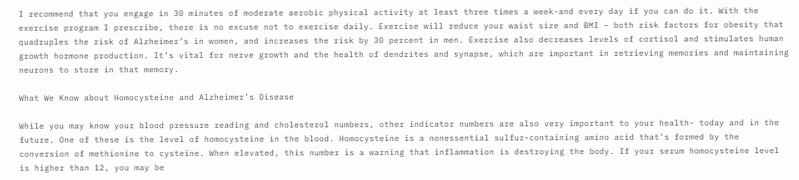I recommend that you engage in 30 minutes of moderate aerobic physical activity at least three times a week-and every day if you can do it. With the exercise program I prescribe, there is no excuse not to exercise daily. Exercise will reduce your waist size and BMI – both risk factors for obesity that quadruples the risk of Alzheimer’s in women, and increases the risk by 30 percent in men. Exercise also decreases levels of cortisol and stimulates human growth hormone production. It’s vital for nerve growth and the health of dendrites and synapse, which are important in retrieving memories and maintaining neurons to store in that memory.

What We Know about Homocysteine and Alzheimer’s Disease

While you may know your blood pressure reading and cholesterol numbers, other indicator numbers are also very important to your health- today and in the future. One of these is the level of homocysteine in the blood. Homocysteine is a nonessential sulfur-containing amino acid that’s formed by the conversion of methionine to cysteine. When elevated, this number is a warning that inflammation is destroying the body. If your serum homocysteine level is higher than 12, you may be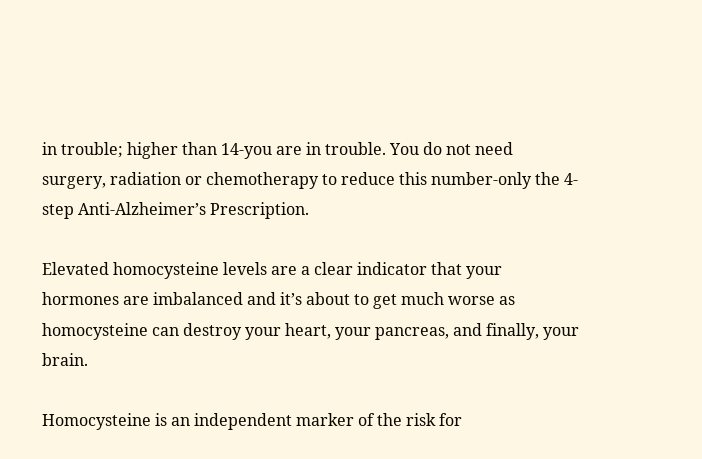in trouble; higher than 14-you are in trouble. You do not need surgery, radiation or chemotherapy to reduce this number-only the 4-step Anti-Alzheimer’s Prescription.

Elevated homocysteine levels are a clear indicator that your hormones are imbalanced and it’s about to get much worse as homocysteine can destroy your heart, your pancreas, and finally, your brain.

Homocysteine is an independent marker of the risk for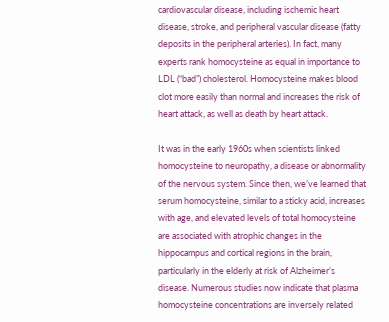cardiovascular disease, including ischemic heart disease, stroke, and peripheral vascular disease (fatty deposits in the peripheral arteries). In fact, many experts rank homocysteine as equal in importance to LDL (“bad”) cholesterol. Homocysteine makes blood clot more easily than normal and increases the risk of heart attack, as well as death by heart attack.

It was in the early 1960s when scientists linked homocysteine to neuropathy, a disease or abnormality of the nervous system. Since then, we’ve learned that serum homocysteine, similar to a sticky acid, increases with age, and elevated levels of total homocysteine are associated with atrophic changes in the hippocampus and cortical regions in the brain, particularly in the elderly at risk of Alzheimer’s disease. Numerous studies now indicate that plasma homocysteine concentrations are inversely related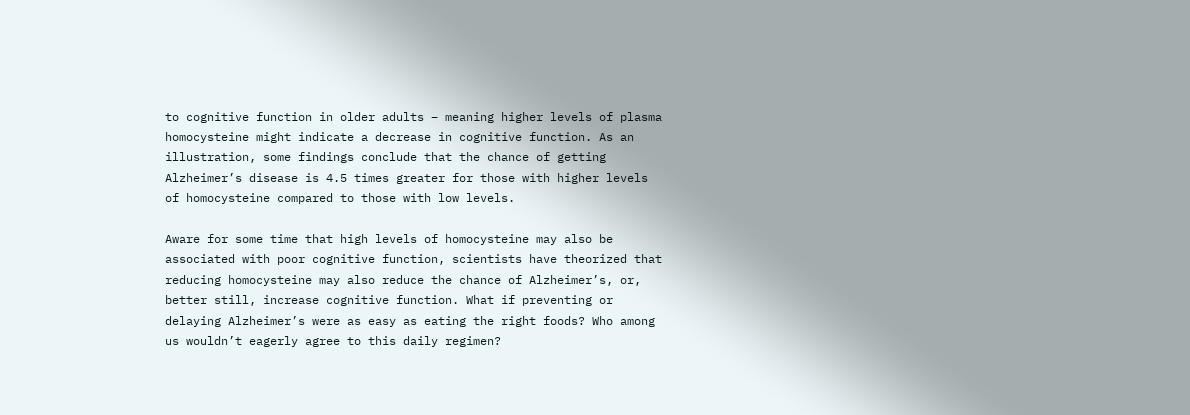to cognitive function in older adults – meaning higher levels of plasma homocysteine might indicate a decrease in cognitive function. As an illustration, some findings conclude that the chance of getting Alzheimer’s disease is 4.5 times greater for those with higher levels of homocysteine compared to those with low levels.

Aware for some time that high levels of homocysteine may also be associated with poor cognitive function, scientists have theorized that reducing homocysteine may also reduce the chance of Alzheimer’s, or, better still, increase cognitive function. What if preventing or delaying Alzheimer’s were as easy as eating the right foods? Who among us wouldn’t eagerly agree to this daily regimen?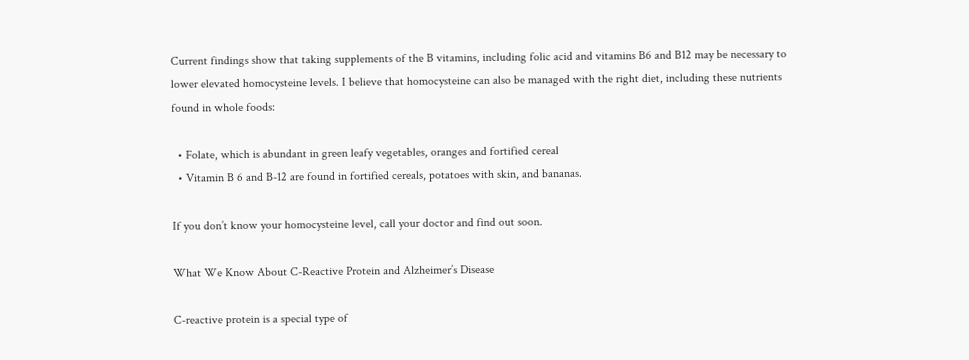Current findings show that taking supplements of the B vitamins, including folic acid and vitamins B6 and B12 may be necessary to lower elevated homocysteine levels. I believe that homocysteine can also be managed with the right diet, including these nutrients found in whole foods:

  • Folate, which is abundant in green leafy vegetables, oranges and fortified cereal
  • Vitamin B 6 and B-12 are found in fortified cereals, potatoes with skin, and bananas.

If you don’t know your homocysteine level, call your doctor and find out soon.

What We Know About C-Reactive Protein and Alzheimer’s Disease

C-reactive protein is a special type of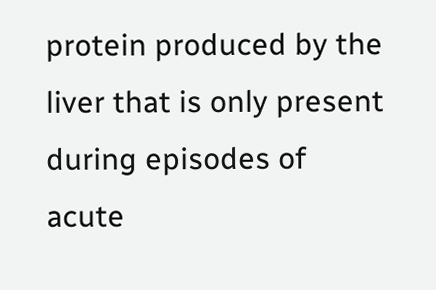protein produced by the liver that is only present during episodes of acute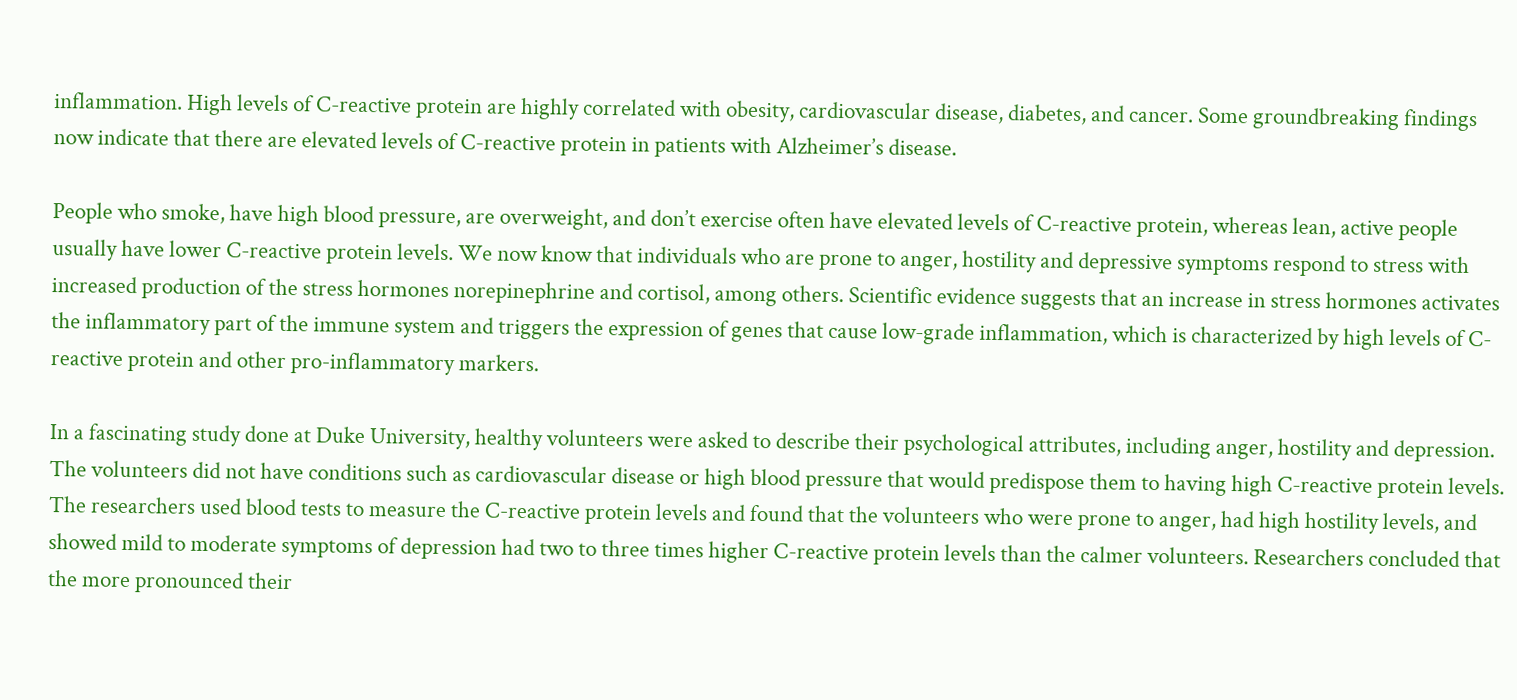inflammation. High levels of C-reactive protein are highly correlated with obesity, cardiovascular disease, diabetes, and cancer. Some groundbreaking findings now indicate that there are elevated levels of C-reactive protein in patients with Alzheimer’s disease.

People who smoke, have high blood pressure, are overweight, and don’t exercise often have elevated levels of C-reactive protein, whereas lean, active people usually have lower C-reactive protein levels. We now know that individuals who are prone to anger, hostility and depressive symptoms respond to stress with increased production of the stress hormones norepinephrine and cortisol, among others. Scientific evidence suggests that an increase in stress hormones activates the inflammatory part of the immune system and triggers the expression of genes that cause low-grade inflammation, which is characterized by high levels of C-reactive protein and other pro-inflammatory markers.

In a fascinating study done at Duke University, healthy volunteers were asked to describe their psychological attributes, including anger, hostility and depression. The volunteers did not have conditions such as cardiovascular disease or high blood pressure that would predispose them to having high C-reactive protein levels. The researchers used blood tests to measure the C-reactive protein levels and found that the volunteers who were prone to anger, had high hostility levels, and showed mild to moderate symptoms of depression had two to three times higher C-reactive protein levels than the calmer volunteers. Researchers concluded that the more pronounced their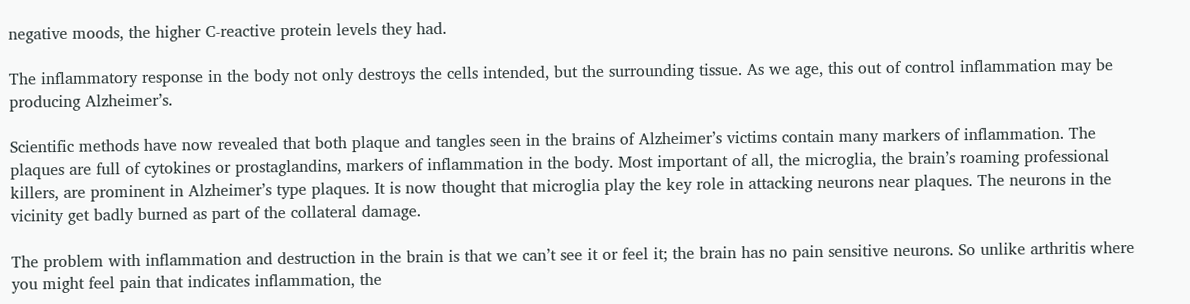negative moods, the higher C-reactive protein levels they had.

The inflammatory response in the body not only destroys the cells intended, but the surrounding tissue. As we age, this out of control inflammation may be producing Alzheimer’s.

Scientific methods have now revealed that both plaque and tangles seen in the brains of Alzheimer’s victims contain many markers of inflammation. The plaques are full of cytokines or prostaglandins, markers of inflammation in the body. Most important of all, the microglia, the brain’s roaming professional killers, are prominent in Alzheimer’s type plaques. It is now thought that microglia play the key role in attacking neurons near plaques. The neurons in the vicinity get badly burned as part of the collateral damage.

The problem with inflammation and destruction in the brain is that we can’t see it or feel it; the brain has no pain sensitive neurons. So unlike arthritis where you might feel pain that indicates inflammation, the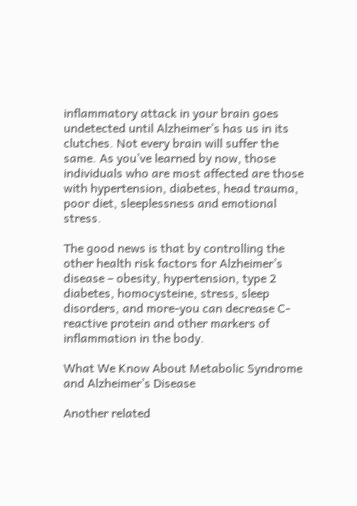inflammatory attack in your brain goes undetected until Alzheimer’s has us in its clutches. Not every brain will suffer the same. As you’ve learned by now, those individuals who are most affected are those with hypertension, diabetes, head trauma, poor diet, sleeplessness and emotional stress.

The good news is that by controlling the other health risk factors for Alzheimer’s disease – obesity, hypertension, type 2 diabetes, homocysteine, stress, sleep disorders, and more-you can decrease C-reactive protein and other markers of inflammation in the body.

What We Know About Metabolic Syndrome and Alzheimer’s Disease

Another related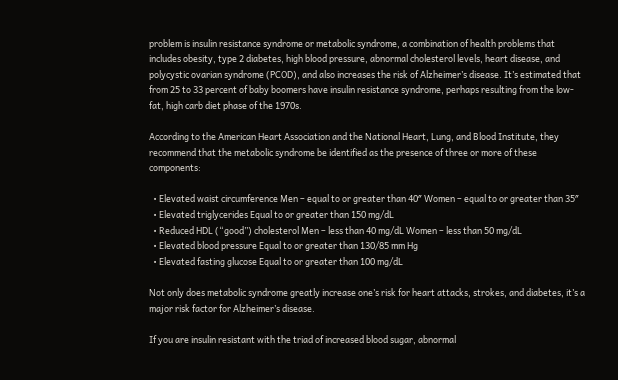problem is insulin resistance syndrome or metabolic syndrome, a combination of health problems that includes obesity, type 2 diabetes, high blood pressure, abnormal cholesterol levels, heart disease, and polycystic ovarian syndrome (PCOD), and also increases the risk of Alzheimer’s disease. It’s estimated that from 25 to 33 percent of baby boomers have insulin resistance syndrome, perhaps resulting from the low-fat, high carb diet phase of the 1970s.

According to the American Heart Association and the National Heart, Lung, and Blood Institute, they recommend that the metabolic syndrome be identified as the presence of three or more of these components:

  • Elevated waist circumference Men – equal to or greater than 40″ Women – equal to or greater than 35″
  • Elevated triglycerides Equal to or greater than 150 mg/dL
  • Reduced HDL (“good”) cholesterol Men – less than 40 mg/dL Women – less than 50 mg/dL
  • Elevated blood pressure Equal to or greater than 130/85 mm Hg
  • Elevated fasting glucose Equal to or greater than 100 mg/dL

Not only does metabolic syndrome greatly increase one’s risk for heart attacks, strokes, and diabetes, it’s a major risk factor for Alzheimer’s disease.

If you are insulin resistant with the triad of increased blood sugar, abnormal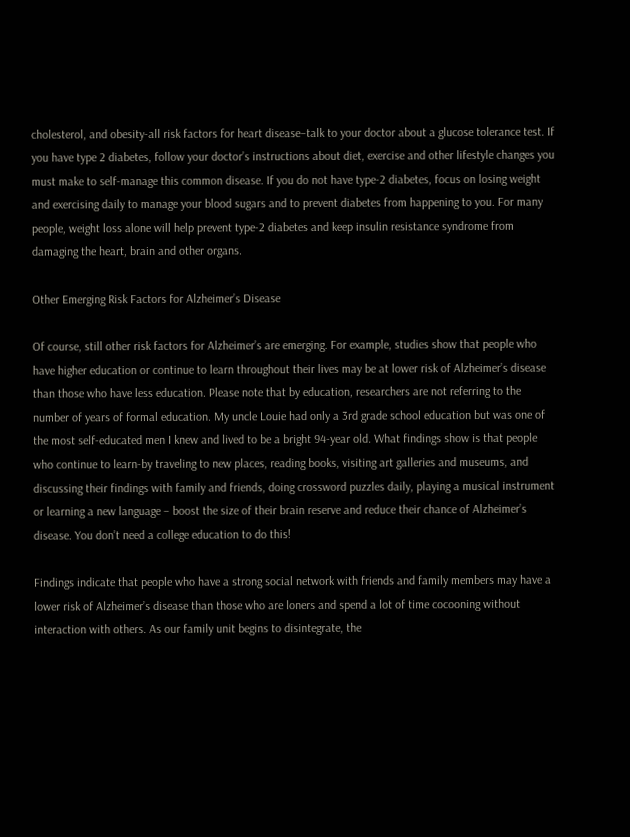cholesterol, and obesity-all risk factors for heart disease–talk to your doctor about a glucose tolerance test. If you have type 2 diabetes, follow your doctor’s instructions about diet, exercise and other lifestyle changes you must make to self-manage this common disease. If you do not have type-2 diabetes, focus on losing weight and exercising daily to manage your blood sugars and to prevent diabetes from happening to you. For many people, weight loss alone will help prevent type-2 diabetes and keep insulin resistance syndrome from damaging the heart, brain and other organs.

Other Emerging Risk Factors for Alzheimer’s Disease

Of course, still other risk factors for Alzheimer’s are emerging. For example, studies show that people who have higher education or continue to learn throughout their lives may be at lower risk of Alzheimer’s disease than those who have less education. Please note that by education, researchers are not referring to the number of years of formal education. My uncle Louie had only a 3rd grade school education but was one of the most self-educated men I knew and lived to be a bright 94-year old. What findings show is that people who continue to learn-by traveling to new places, reading books, visiting art galleries and museums, and discussing their findings with family and friends, doing crossword puzzles daily, playing a musical instrument or learning a new language – boost the size of their brain reserve and reduce their chance of Alzheimer’s disease. You don’t need a college education to do this!

Findings indicate that people who have a strong social network with friends and family members may have a lower risk of Alzheimer’s disease than those who are loners and spend a lot of time cocooning without interaction with others. As our family unit begins to disintegrate, the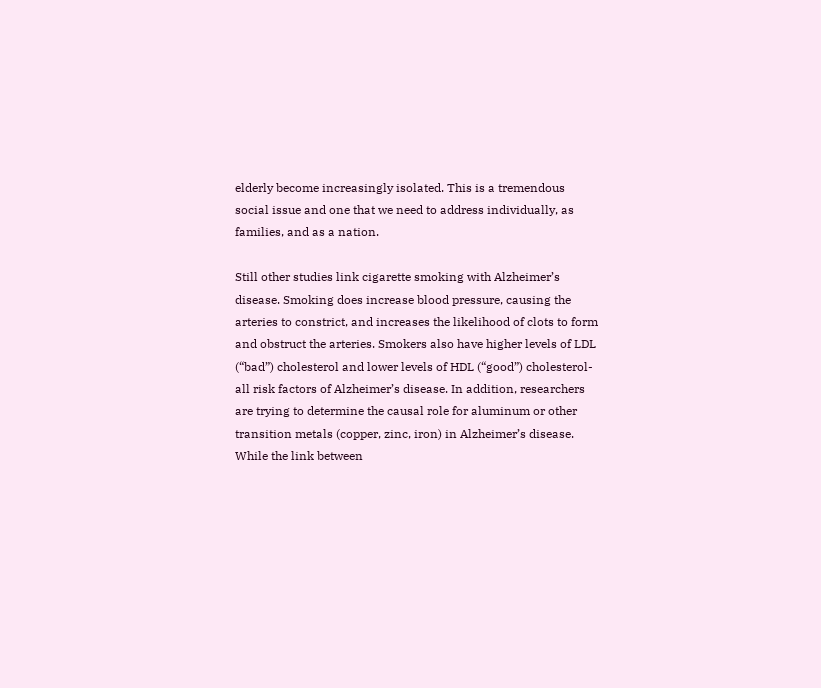elderly become increasingly isolated. This is a tremendous social issue and one that we need to address individually, as families, and as a nation.

Still other studies link cigarette smoking with Alzheimer’s disease. Smoking does increase blood pressure, causing the arteries to constrict, and increases the likelihood of clots to form and obstruct the arteries. Smokers also have higher levels of LDL (“bad”) cholesterol and lower levels of HDL (“good”) cholesterol-all risk factors of Alzheimer’s disease. In addition, researchers are trying to determine the causal role for aluminum or other transition metals (copper, zinc, iron) in Alzheimer’s disease. While the link between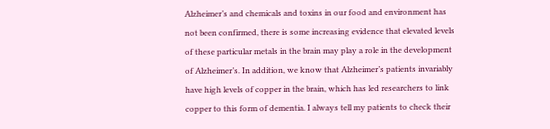Alzheimer’s and chemicals and toxins in our food and environment has not been confirmed, there is some increasing evidence that elevated levels of these particular metals in the brain may play a role in the development of Alzheimer’s. In addition, we know that Alzheimer’s patients invariably have high levels of copper in the brain, which has led researchers to link copper to this form of dementia. I always tell my patients to check their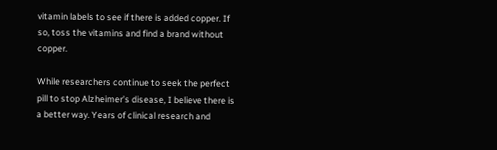vitamin labels to see if there is added copper. If so, toss the vitamins and find a brand without copper.

While researchers continue to seek the perfect pill to stop Alzheimer’s disease, I believe there is a better way. Years of clinical research and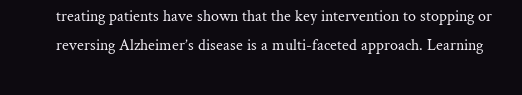treating patients have shown that the key intervention to stopping or reversing Alzheimer’s disease is a multi-faceted approach. Learning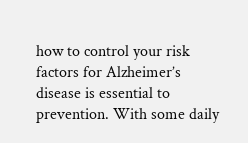how to control your risk factors for Alzheimer’s disease is essential to prevention. With some daily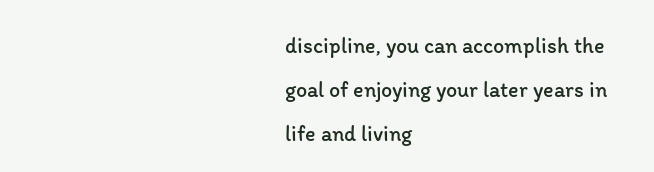discipline, you can accomplish the goal of enjoying your later years in life and living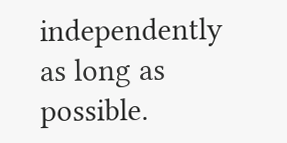independently as long as possible.